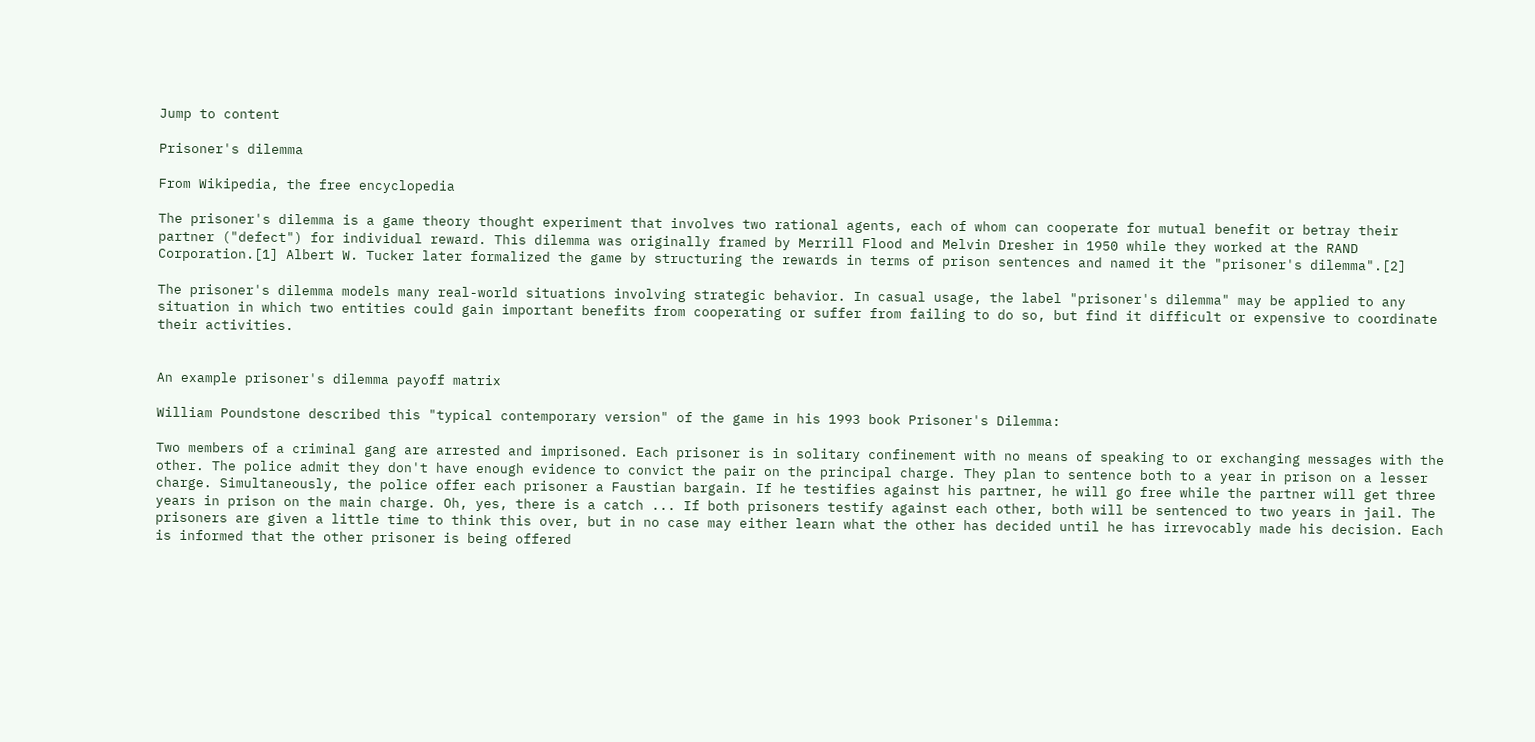Jump to content

Prisoner's dilemma

From Wikipedia, the free encyclopedia

The prisoner's dilemma is a game theory thought experiment that involves two rational agents, each of whom can cooperate for mutual benefit or betray their partner ("defect") for individual reward. This dilemma was originally framed by Merrill Flood and Melvin Dresher in 1950 while they worked at the RAND Corporation.[1] Albert W. Tucker later formalized the game by structuring the rewards in terms of prison sentences and named it the "prisoner's dilemma".[2]

The prisoner's dilemma models many real-world situations involving strategic behavior. In casual usage, the label "prisoner's dilemma" may be applied to any situation in which two entities could gain important benefits from cooperating or suffer from failing to do so, but find it difficult or expensive to coordinate their activities.


An example prisoner's dilemma payoff matrix

William Poundstone described this "typical contemporary version" of the game in his 1993 book Prisoner's Dilemma:

Two members of a criminal gang are arrested and imprisoned. Each prisoner is in solitary confinement with no means of speaking to or exchanging messages with the other. The police admit they don't have enough evidence to convict the pair on the principal charge. They plan to sentence both to a year in prison on a lesser charge. Simultaneously, the police offer each prisoner a Faustian bargain. If he testifies against his partner, he will go free while the partner will get three years in prison on the main charge. Oh, yes, there is a catch ... If both prisoners testify against each other, both will be sentenced to two years in jail. The prisoners are given a little time to think this over, but in no case may either learn what the other has decided until he has irrevocably made his decision. Each is informed that the other prisoner is being offered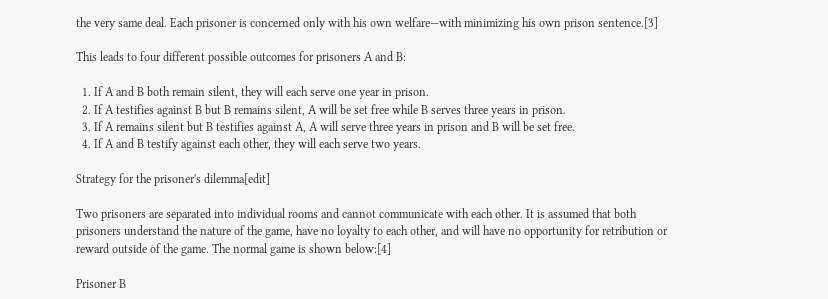the very same deal. Each prisoner is concerned only with his own welfare—with minimizing his own prison sentence.[3]

This leads to four different possible outcomes for prisoners A and B:

  1. If A and B both remain silent, they will each serve one year in prison.
  2. If A testifies against B but B remains silent, A will be set free while B serves three years in prison.
  3. If A remains silent but B testifies against A, A will serve three years in prison and B will be set free.
  4. If A and B testify against each other, they will each serve two years.

Strategy for the prisoner's dilemma[edit]

Two prisoners are separated into individual rooms and cannot communicate with each other. It is assumed that both prisoners understand the nature of the game, have no loyalty to each other, and will have no opportunity for retribution or reward outside of the game. The normal game is shown below:[4]

Prisoner B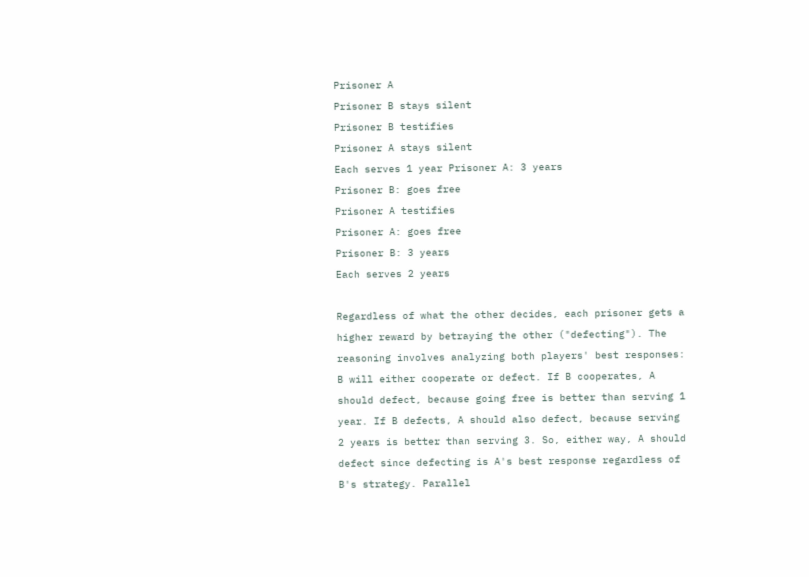Prisoner A
Prisoner B stays silent
Prisoner B testifies
Prisoner A stays silent
Each serves 1 year Prisoner A: 3 years
Prisoner B: goes free
Prisoner A testifies
Prisoner A: goes free
Prisoner B: 3 years
Each serves 2 years

Regardless of what the other decides, each prisoner gets a higher reward by betraying the other ("defecting"). The reasoning involves analyzing both players' best responses: B will either cooperate or defect. If B cooperates, A should defect, because going free is better than serving 1 year. If B defects, A should also defect, because serving 2 years is better than serving 3. So, either way, A should defect since defecting is A's best response regardless of B's strategy. Parallel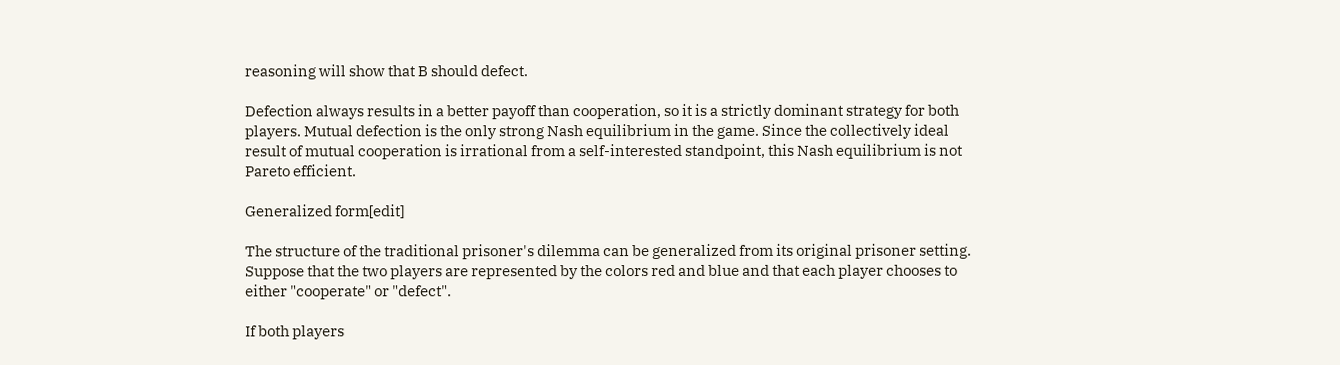reasoning will show that B should defect.

Defection always results in a better payoff than cooperation, so it is a strictly dominant strategy for both players. Mutual defection is the only strong Nash equilibrium in the game. Since the collectively ideal result of mutual cooperation is irrational from a self-interested standpoint, this Nash equilibrium is not Pareto efficient.

Generalized form[edit]

The structure of the traditional prisoner's dilemma can be generalized from its original prisoner setting. Suppose that the two players are represented by the colors red and blue and that each player chooses to either "cooperate" or "defect".

If both players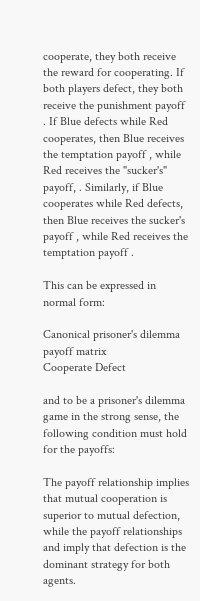cooperate, they both receive the reward for cooperating. If both players defect, they both receive the punishment payoff . If Blue defects while Red cooperates, then Blue receives the temptation payoff , while Red receives the "sucker's" payoff, . Similarly, if Blue cooperates while Red defects, then Blue receives the sucker's payoff , while Red receives the temptation payoff .

This can be expressed in normal form:

Canonical prisoner's dilemma payoff matrix
Cooperate Defect

and to be a prisoner's dilemma game in the strong sense, the following condition must hold for the payoffs:

The payoff relationship implies that mutual cooperation is superior to mutual defection, while the payoff relationships and imply that defection is the dominant strategy for both agents.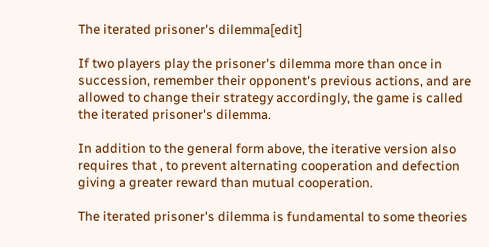The iterated prisoner's dilemma[edit]

If two players play the prisoner's dilemma more than once in succession, remember their opponent's previous actions, and are allowed to change their strategy accordingly, the game is called the iterated prisoner's dilemma.

In addition to the general form above, the iterative version also requires that , to prevent alternating cooperation and defection giving a greater reward than mutual cooperation.

The iterated prisoner's dilemma is fundamental to some theories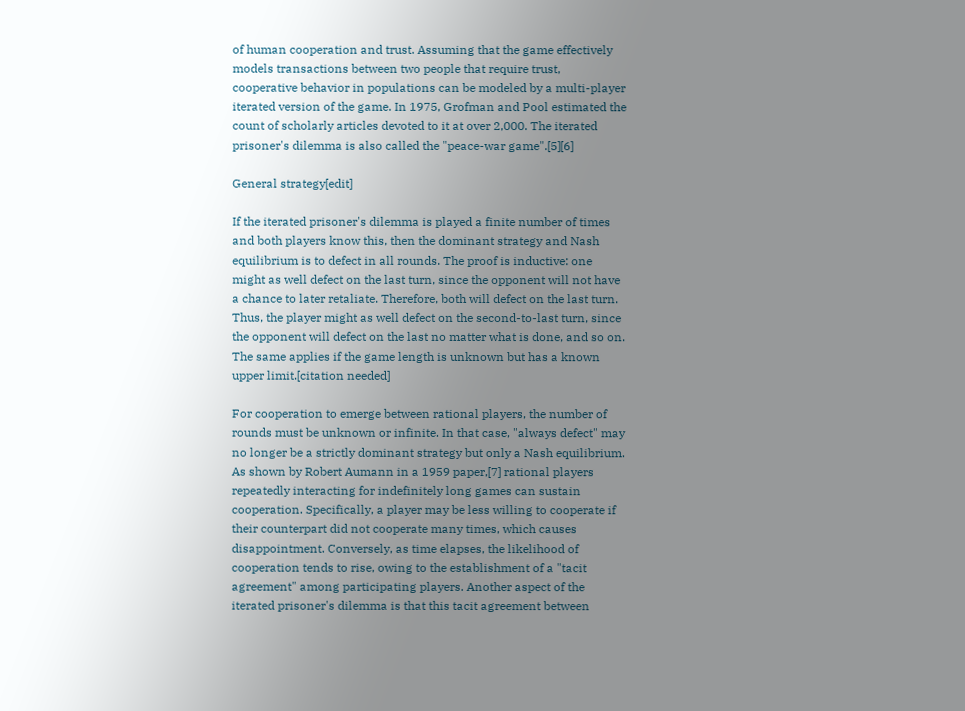of human cooperation and trust. Assuming that the game effectively models transactions between two people that require trust, cooperative behavior in populations can be modeled by a multi-player iterated version of the game. In 1975, Grofman and Pool estimated the count of scholarly articles devoted to it at over 2,000. The iterated prisoner's dilemma is also called the "peace-war game".[5][6]

General strategy[edit]

If the iterated prisoner's dilemma is played a finite number of times and both players know this, then the dominant strategy and Nash equilibrium is to defect in all rounds. The proof is inductive: one might as well defect on the last turn, since the opponent will not have a chance to later retaliate. Therefore, both will defect on the last turn. Thus, the player might as well defect on the second-to-last turn, since the opponent will defect on the last no matter what is done, and so on. The same applies if the game length is unknown but has a known upper limit.[citation needed]

For cooperation to emerge between rational players, the number of rounds must be unknown or infinite. In that case, "always defect" may no longer be a strictly dominant strategy but only a Nash equilibrium. As shown by Robert Aumann in a 1959 paper,[7] rational players repeatedly interacting for indefinitely long games can sustain cooperation. Specifically, a player may be less willing to cooperate if their counterpart did not cooperate many times, which causes disappointment. Conversely, as time elapses, the likelihood of cooperation tends to rise, owing to the establishment of a "tacit agreement" among participating players. Another aspect of the iterated prisoner's dilemma is that this tacit agreement between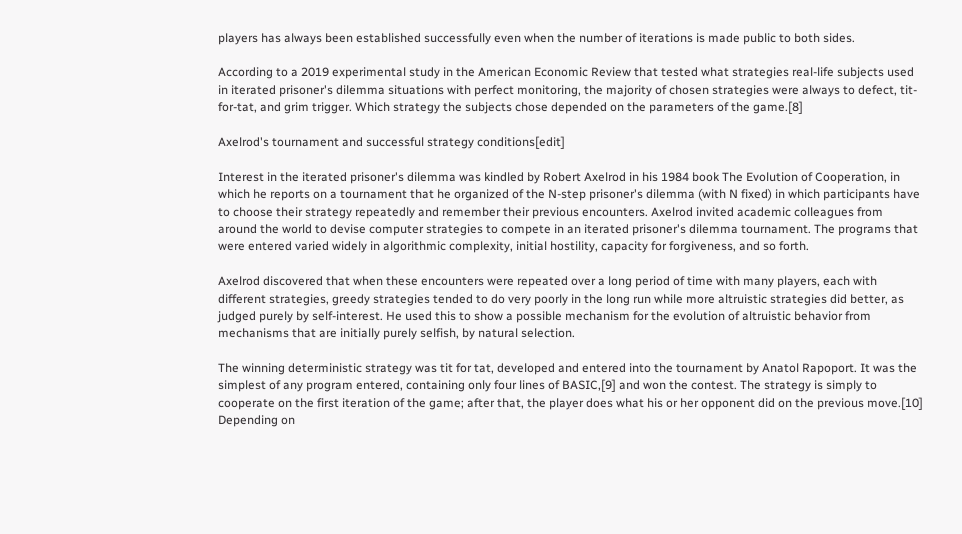players has always been established successfully even when the number of iterations is made public to both sides.

According to a 2019 experimental study in the American Economic Review that tested what strategies real-life subjects used in iterated prisoner's dilemma situations with perfect monitoring, the majority of chosen strategies were always to defect, tit-for-tat, and grim trigger. Which strategy the subjects chose depended on the parameters of the game.[8]

Axelrod's tournament and successful strategy conditions[edit]

Interest in the iterated prisoner's dilemma was kindled by Robert Axelrod in his 1984 book The Evolution of Cooperation, in which he reports on a tournament that he organized of the N-step prisoner's dilemma (with N fixed) in which participants have to choose their strategy repeatedly and remember their previous encounters. Axelrod invited academic colleagues from around the world to devise computer strategies to compete in an iterated prisoner's dilemma tournament. The programs that were entered varied widely in algorithmic complexity, initial hostility, capacity for forgiveness, and so forth.

Axelrod discovered that when these encounters were repeated over a long period of time with many players, each with different strategies, greedy strategies tended to do very poorly in the long run while more altruistic strategies did better, as judged purely by self-interest. He used this to show a possible mechanism for the evolution of altruistic behavior from mechanisms that are initially purely selfish, by natural selection.

The winning deterministic strategy was tit for tat, developed and entered into the tournament by Anatol Rapoport. It was the simplest of any program entered, containing only four lines of BASIC,[9] and won the contest. The strategy is simply to cooperate on the first iteration of the game; after that, the player does what his or her opponent did on the previous move.[10] Depending on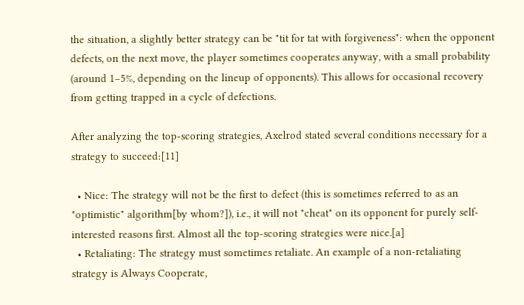the situation, a slightly better strategy can be "tit for tat with forgiveness": when the opponent defects, on the next move, the player sometimes cooperates anyway, with a small probability (around 1–5%, depending on the lineup of opponents). This allows for occasional recovery from getting trapped in a cycle of defections.

After analyzing the top-scoring strategies, Axelrod stated several conditions necessary for a strategy to succeed:[11]

  • Nice: The strategy will not be the first to defect (this is sometimes referred to as an "optimistic" algorithm[by whom?]), i.e., it will not "cheat" on its opponent for purely self-interested reasons first. Almost all the top-scoring strategies were nice.[a]
  • Retaliating: The strategy must sometimes retaliate. An example of a non-retaliating strategy is Always Cooperate,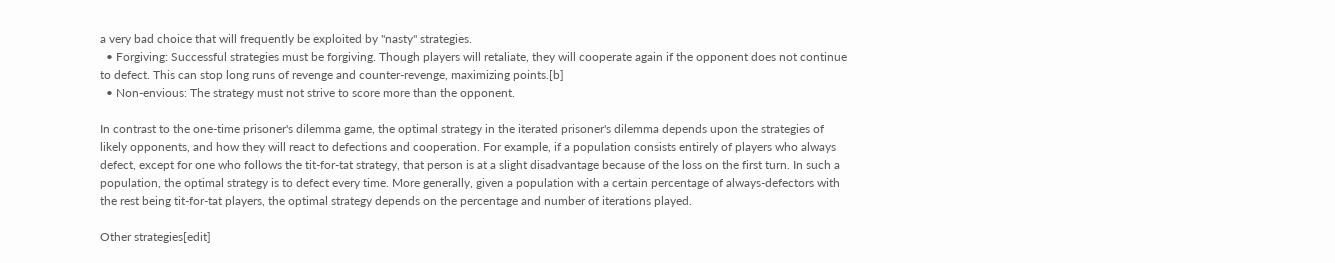a very bad choice that will frequently be exploited by "nasty" strategies.
  • Forgiving: Successful strategies must be forgiving. Though players will retaliate, they will cooperate again if the opponent does not continue to defect. This can stop long runs of revenge and counter-revenge, maximizing points.[b]
  • Non-envious: The strategy must not strive to score more than the opponent.

In contrast to the one-time prisoner's dilemma game, the optimal strategy in the iterated prisoner's dilemma depends upon the strategies of likely opponents, and how they will react to defections and cooperation. For example, if a population consists entirely of players who always defect, except for one who follows the tit-for-tat strategy, that person is at a slight disadvantage because of the loss on the first turn. In such a population, the optimal strategy is to defect every time. More generally, given a population with a certain percentage of always-defectors with the rest being tit-for-tat players, the optimal strategy depends on the percentage and number of iterations played.

Other strategies[edit]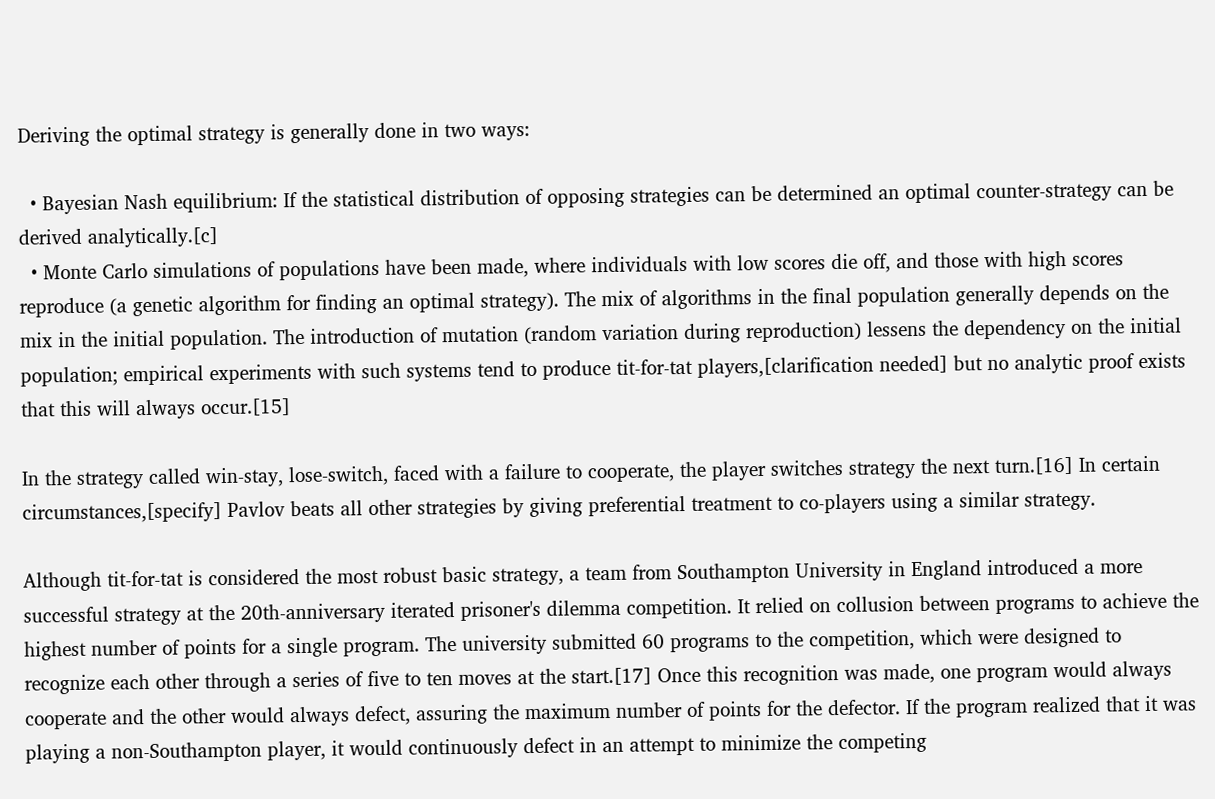Deriving the optimal strategy is generally done in two ways:

  • Bayesian Nash equilibrium: If the statistical distribution of opposing strategies can be determined an optimal counter-strategy can be derived analytically.[c]
  • Monte Carlo simulations of populations have been made, where individuals with low scores die off, and those with high scores reproduce (a genetic algorithm for finding an optimal strategy). The mix of algorithms in the final population generally depends on the mix in the initial population. The introduction of mutation (random variation during reproduction) lessens the dependency on the initial population; empirical experiments with such systems tend to produce tit-for-tat players,[clarification needed] but no analytic proof exists that this will always occur.[15]

In the strategy called win-stay, lose-switch, faced with a failure to cooperate, the player switches strategy the next turn.[16] In certain circumstances,[specify] Pavlov beats all other strategies by giving preferential treatment to co-players using a similar strategy.

Although tit-for-tat is considered the most robust basic strategy, a team from Southampton University in England introduced a more successful strategy at the 20th-anniversary iterated prisoner's dilemma competition. It relied on collusion between programs to achieve the highest number of points for a single program. The university submitted 60 programs to the competition, which were designed to recognize each other through a series of five to ten moves at the start.[17] Once this recognition was made, one program would always cooperate and the other would always defect, assuring the maximum number of points for the defector. If the program realized that it was playing a non-Southampton player, it would continuously defect in an attempt to minimize the competing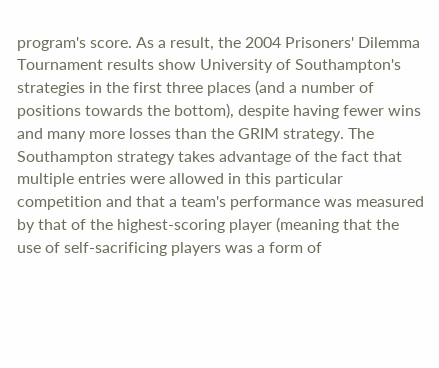program's score. As a result, the 2004 Prisoners' Dilemma Tournament results show University of Southampton's strategies in the first three places (and a number of positions towards the bottom), despite having fewer wins and many more losses than the GRIM strategy. The Southampton strategy takes advantage of the fact that multiple entries were allowed in this particular competition and that a team's performance was measured by that of the highest-scoring player (meaning that the use of self-sacrificing players was a form of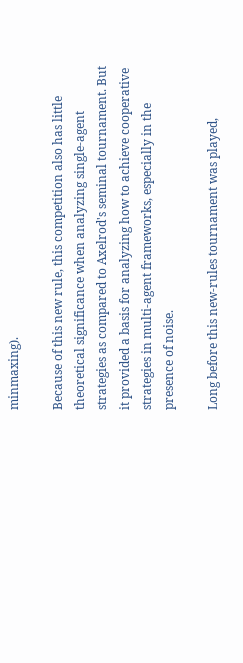minmaxing).

Because of this new rule, this competition also has little theoretical significance when analyzing single-agent strategies as compared to Axelrod's seminal tournament. But it provided a basis for analyzing how to achieve cooperative strategies in multi-agent frameworks, especially in the presence of noise.

Long before this new-rules tournament was played,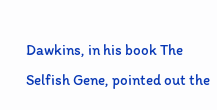Dawkins, in his book The Selfish Gene, pointed out the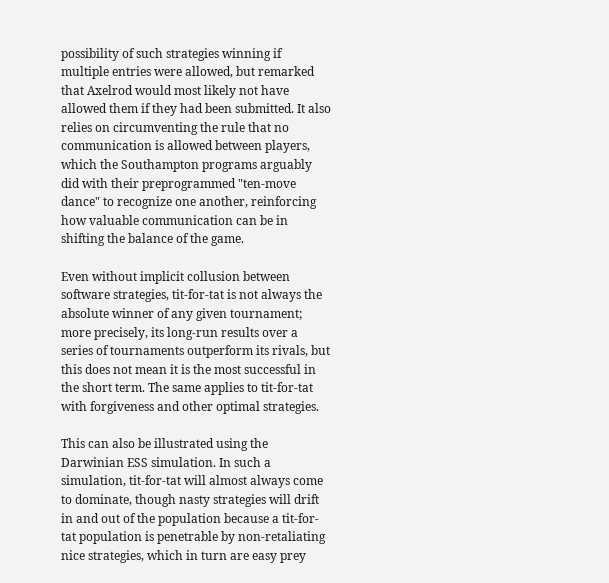possibility of such strategies winning if multiple entries were allowed, but remarked that Axelrod would most likely not have allowed them if they had been submitted. It also relies on circumventing the rule that no communication is allowed between players, which the Southampton programs arguably did with their preprogrammed "ten-move dance" to recognize one another, reinforcing how valuable communication can be in shifting the balance of the game.

Even without implicit collusion between software strategies, tit-for-tat is not always the absolute winner of any given tournament; more precisely, its long-run results over a series of tournaments outperform its rivals, but this does not mean it is the most successful in the short term. The same applies to tit-for-tat with forgiveness and other optimal strategies.

This can also be illustrated using the Darwinian ESS simulation. In such a simulation, tit-for-tat will almost always come to dominate, though nasty strategies will drift in and out of the population because a tit-for-tat population is penetrable by non-retaliating nice strategies, which in turn are easy prey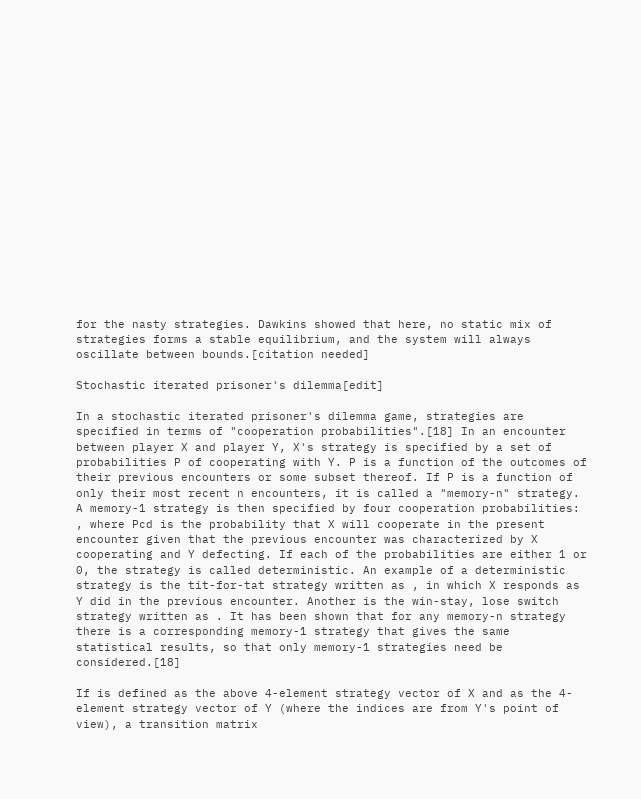for the nasty strategies. Dawkins showed that here, no static mix of strategies forms a stable equilibrium, and the system will always oscillate between bounds.[citation needed]

Stochastic iterated prisoner's dilemma[edit]

In a stochastic iterated prisoner's dilemma game, strategies are specified in terms of "cooperation probabilities".[18] In an encounter between player X and player Y, X's strategy is specified by a set of probabilities P of cooperating with Y. P is a function of the outcomes of their previous encounters or some subset thereof. If P is a function of only their most recent n encounters, it is called a "memory-n" strategy. A memory-1 strategy is then specified by four cooperation probabilities: , where Pcd is the probability that X will cooperate in the present encounter given that the previous encounter was characterized by X cooperating and Y defecting. If each of the probabilities are either 1 or 0, the strategy is called deterministic. An example of a deterministic strategy is the tit-for-tat strategy written as , in which X responds as Y did in the previous encounter. Another is the win-stay, lose switch strategy written as . It has been shown that for any memory-n strategy there is a corresponding memory-1 strategy that gives the same statistical results, so that only memory-1 strategies need be considered.[18]

If is defined as the above 4-element strategy vector of X and as the 4-element strategy vector of Y (where the indices are from Y's point of view), a transition matrix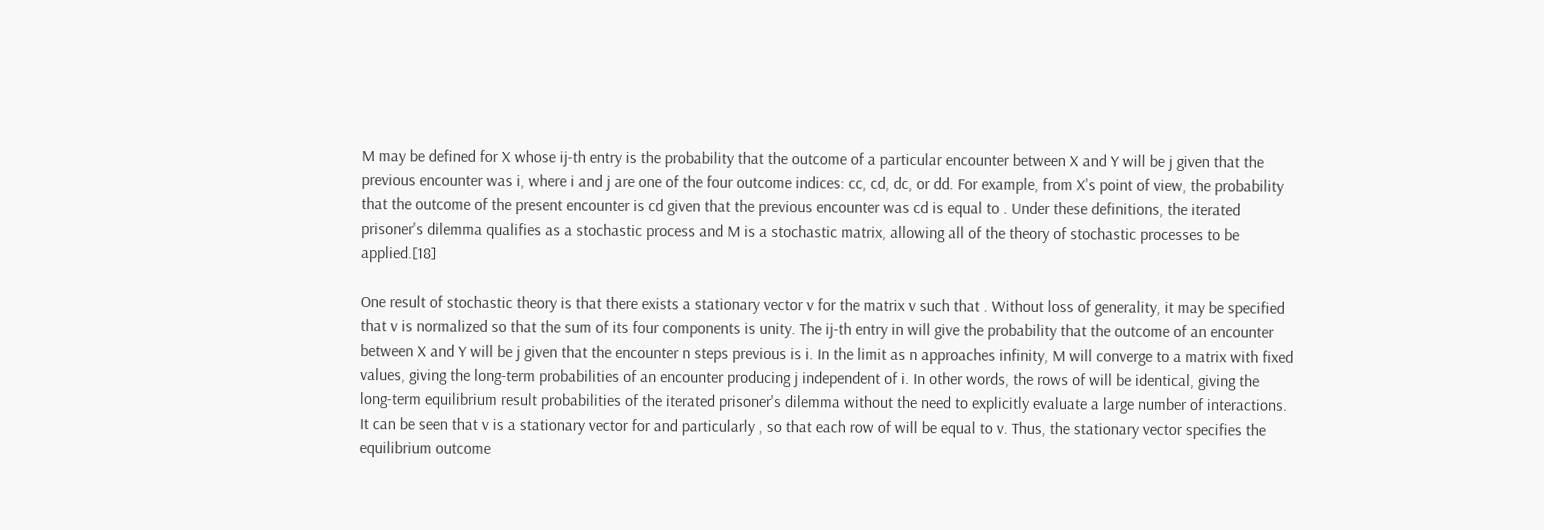M may be defined for X whose ij-th entry is the probability that the outcome of a particular encounter between X and Y will be j given that the previous encounter was i, where i and j are one of the four outcome indices: cc, cd, dc, or dd. For example, from X's point of view, the probability that the outcome of the present encounter is cd given that the previous encounter was cd is equal to . Under these definitions, the iterated prisoner's dilemma qualifies as a stochastic process and M is a stochastic matrix, allowing all of the theory of stochastic processes to be applied.[18]

One result of stochastic theory is that there exists a stationary vector v for the matrix v such that . Without loss of generality, it may be specified that v is normalized so that the sum of its four components is unity. The ij-th entry in will give the probability that the outcome of an encounter between X and Y will be j given that the encounter n steps previous is i. In the limit as n approaches infinity, M will converge to a matrix with fixed values, giving the long-term probabilities of an encounter producing j independent of i. In other words, the rows of will be identical, giving the long-term equilibrium result probabilities of the iterated prisoner's dilemma without the need to explicitly evaluate a large number of interactions. It can be seen that v is a stationary vector for and particularly , so that each row of will be equal to v. Thus, the stationary vector specifies the equilibrium outcome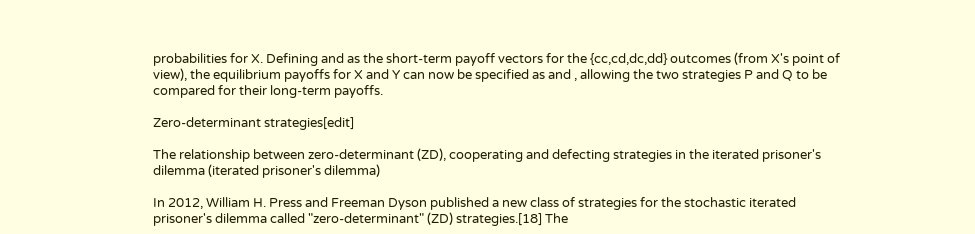probabilities for X. Defining and as the short-term payoff vectors for the {cc,cd,dc,dd} outcomes (from X's point of view), the equilibrium payoffs for X and Y can now be specified as and , allowing the two strategies P and Q to be compared for their long-term payoffs.

Zero-determinant strategies[edit]

The relationship between zero-determinant (ZD), cooperating and defecting strategies in the iterated prisoner's dilemma (iterated prisoner's dilemma)

In 2012, William H. Press and Freeman Dyson published a new class of strategies for the stochastic iterated prisoner's dilemma called "zero-determinant" (ZD) strategies.[18] The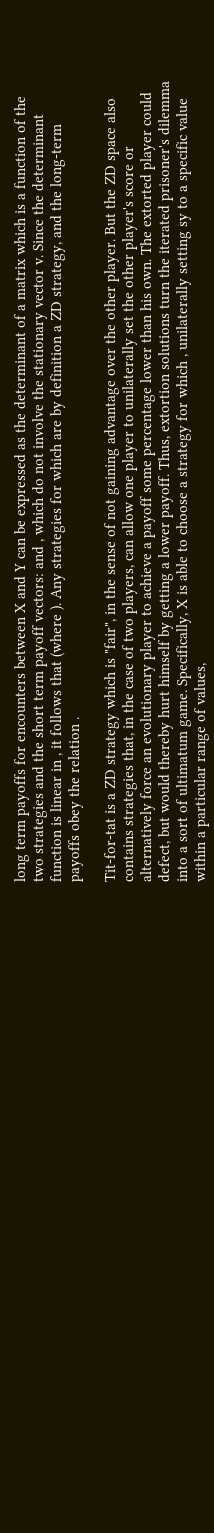long term payoffs for encounters between X and Y can be expressed as the determinant of a matrix which is a function of the two strategies and the short term payoff vectors: and , which do not involve the stationary vector v. Since the determinant function is linear in , it follows that (where ). Any strategies for which are by definition a ZD strategy, and the long-term payoffs obey the relation .

Tit-for-tat is a ZD strategy which is "fair", in the sense of not gaining advantage over the other player. But the ZD space also contains strategies that, in the case of two players, can allow one player to unilaterally set the other player's score or alternatively force an evolutionary player to achieve a payoff some percentage lower than his own. The extorted player could defect, but would thereby hurt himself by getting a lower payoff. Thus, extortion solutions turn the iterated prisoner's dilemma into a sort of ultimatum game. Specifically, X is able to choose a strategy for which , unilaterally setting sy to a specific value within a particular range of values,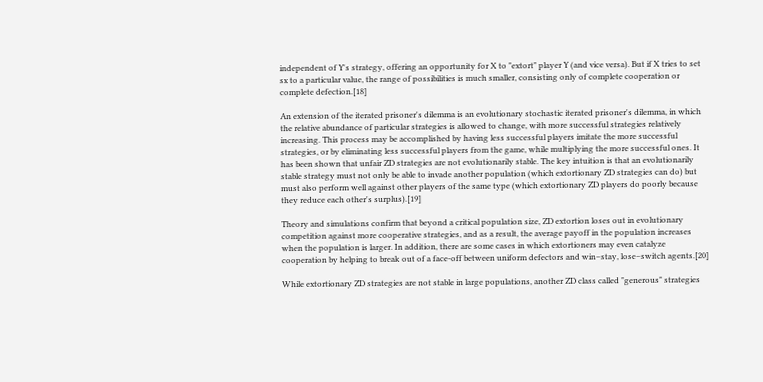independent of Y's strategy, offering an opportunity for X to "extort" player Y (and vice versa). But if X tries to set sx to a particular value, the range of possibilities is much smaller, consisting only of complete cooperation or complete defection.[18]

An extension of the iterated prisoner's dilemma is an evolutionary stochastic iterated prisoner's dilemma, in which the relative abundance of particular strategies is allowed to change, with more successful strategies relatively increasing. This process may be accomplished by having less successful players imitate the more successful strategies, or by eliminating less successful players from the game, while multiplying the more successful ones. It has been shown that unfair ZD strategies are not evolutionarily stable. The key intuition is that an evolutionarily stable strategy must not only be able to invade another population (which extortionary ZD strategies can do) but must also perform well against other players of the same type (which extortionary ZD players do poorly because they reduce each other's surplus).[19]

Theory and simulations confirm that beyond a critical population size, ZD extortion loses out in evolutionary competition against more cooperative strategies, and as a result, the average payoff in the population increases when the population is larger. In addition, there are some cases in which extortioners may even catalyze cooperation by helping to break out of a face-off between uniform defectors and win–stay, lose–switch agents.[20]

While extortionary ZD strategies are not stable in large populations, another ZD class called "generous" strategies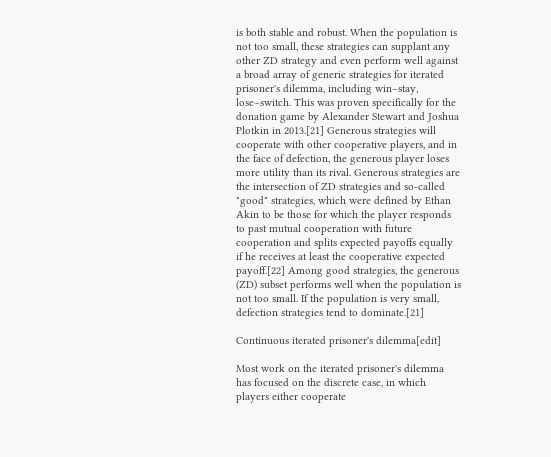is both stable and robust. When the population is not too small, these strategies can supplant any other ZD strategy and even perform well against a broad array of generic strategies for iterated prisoner's dilemma, including win–stay, lose–switch. This was proven specifically for the donation game by Alexander Stewart and Joshua Plotkin in 2013.[21] Generous strategies will cooperate with other cooperative players, and in the face of defection, the generous player loses more utility than its rival. Generous strategies are the intersection of ZD strategies and so-called "good" strategies, which were defined by Ethan Akin to be those for which the player responds to past mutual cooperation with future cooperation and splits expected payoffs equally if he receives at least the cooperative expected payoff.[22] Among good strategies, the generous (ZD) subset performs well when the population is not too small. If the population is very small, defection strategies tend to dominate.[21]

Continuous iterated prisoner's dilemma[edit]

Most work on the iterated prisoner's dilemma has focused on the discrete case, in which players either cooperate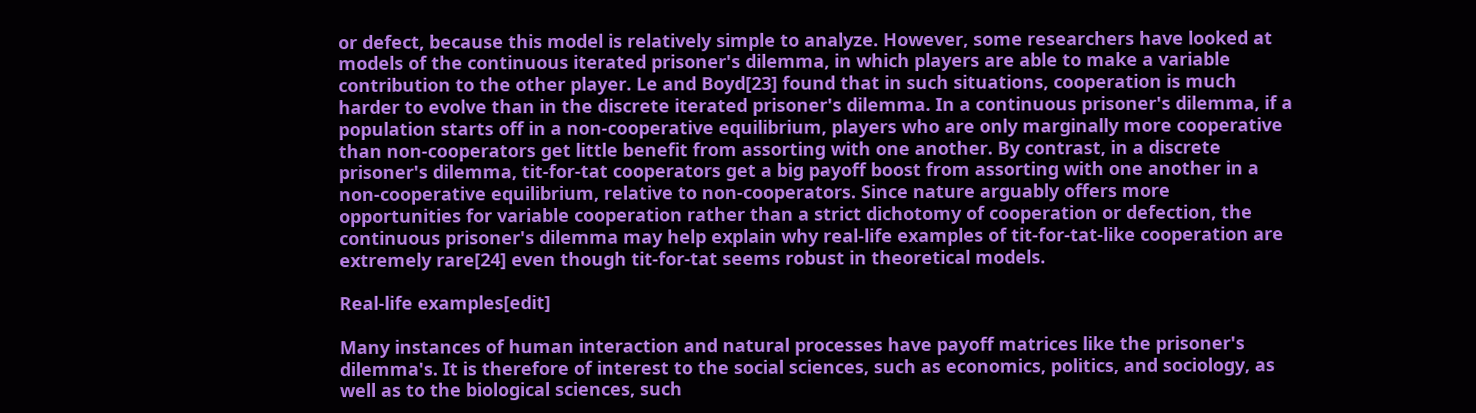or defect, because this model is relatively simple to analyze. However, some researchers have looked at models of the continuous iterated prisoner's dilemma, in which players are able to make a variable contribution to the other player. Le and Boyd[23] found that in such situations, cooperation is much harder to evolve than in the discrete iterated prisoner's dilemma. In a continuous prisoner's dilemma, if a population starts off in a non-cooperative equilibrium, players who are only marginally more cooperative than non-cooperators get little benefit from assorting with one another. By contrast, in a discrete prisoner's dilemma, tit-for-tat cooperators get a big payoff boost from assorting with one another in a non-cooperative equilibrium, relative to non-cooperators. Since nature arguably offers more opportunities for variable cooperation rather than a strict dichotomy of cooperation or defection, the continuous prisoner's dilemma may help explain why real-life examples of tit-for-tat-like cooperation are extremely rare[24] even though tit-for-tat seems robust in theoretical models.

Real-life examples[edit]

Many instances of human interaction and natural processes have payoff matrices like the prisoner's dilemma's. It is therefore of interest to the social sciences, such as economics, politics, and sociology, as well as to the biological sciences, such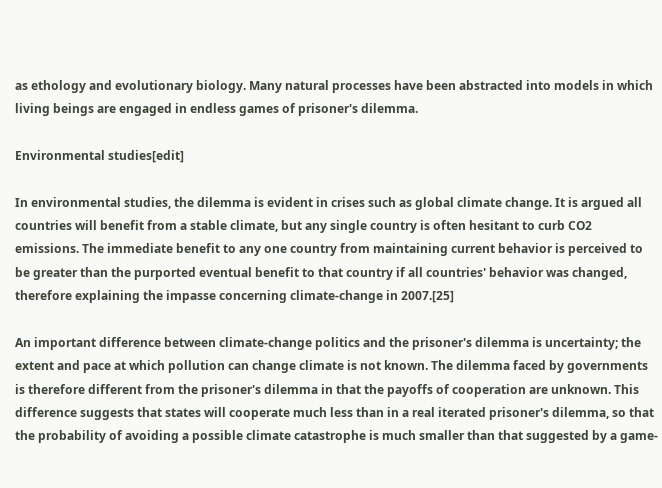as ethology and evolutionary biology. Many natural processes have been abstracted into models in which living beings are engaged in endless games of prisoner's dilemma.

Environmental studies[edit]

In environmental studies, the dilemma is evident in crises such as global climate change. It is argued all countries will benefit from a stable climate, but any single country is often hesitant to curb CO2 emissions. The immediate benefit to any one country from maintaining current behavior is perceived to be greater than the purported eventual benefit to that country if all countries' behavior was changed, therefore explaining the impasse concerning climate-change in 2007.[25]

An important difference between climate-change politics and the prisoner's dilemma is uncertainty; the extent and pace at which pollution can change climate is not known. The dilemma faced by governments is therefore different from the prisoner's dilemma in that the payoffs of cooperation are unknown. This difference suggests that states will cooperate much less than in a real iterated prisoner's dilemma, so that the probability of avoiding a possible climate catastrophe is much smaller than that suggested by a game-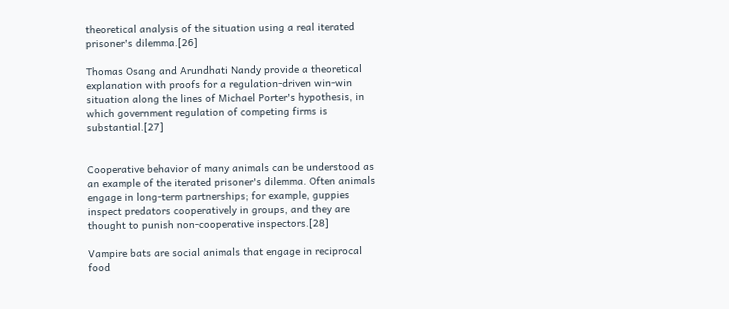theoretical analysis of the situation using a real iterated prisoner's dilemma.[26]

Thomas Osang and Arundhati Nandy provide a theoretical explanation with proofs for a regulation-driven win-win situation along the lines of Michael Porter's hypothesis, in which government regulation of competing firms is substantial.[27]


Cooperative behavior of many animals can be understood as an example of the iterated prisoner's dilemma. Often animals engage in long-term partnerships; for example, guppies inspect predators cooperatively in groups, and they are thought to punish non-cooperative inspectors.[28]

Vampire bats are social animals that engage in reciprocal food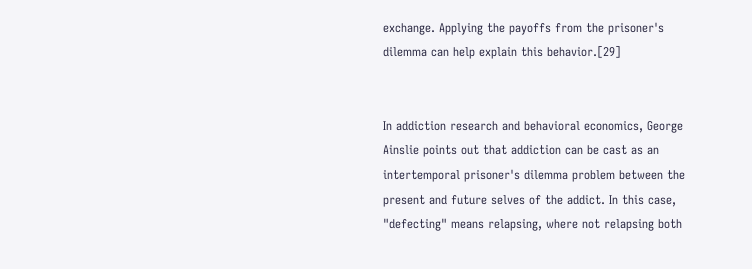exchange. Applying the payoffs from the prisoner's dilemma can help explain this behavior.[29]


In addiction research and behavioral economics, George Ainslie points out that addiction can be cast as an intertemporal prisoner's dilemma problem between the present and future selves of the addict. In this case, "defecting" means relapsing, where not relapsing both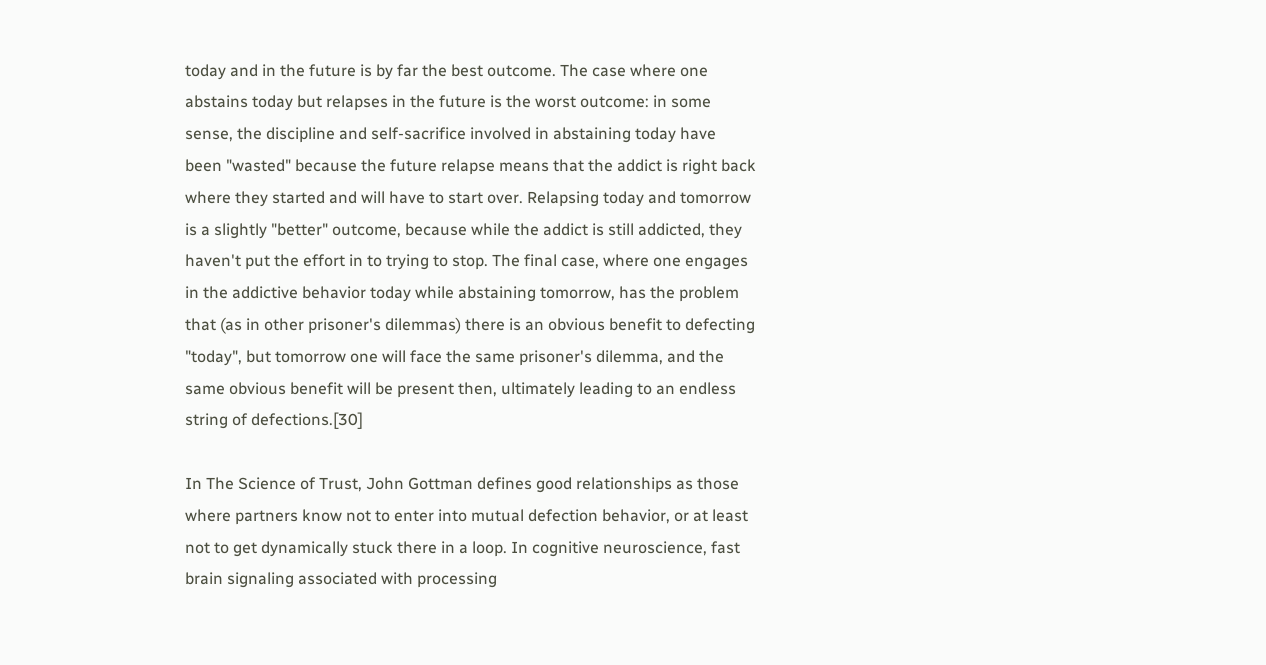today and in the future is by far the best outcome. The case where one abstains today but relapses in the future is the worst outcome: in some sense, the discipline and self-sacrifice involved in abstaining today have been "wasted" because the future relapse means that the addict is right back where they started and will have to start over. Relapsing today and tomorrow is a slightly "better" outcome, because while the addict is still addicted, they haven't put the effort in to trying to stop. The final case, where one engages in the addictive behavior today while abstaining tomorrow, has the problem that (as in other prisoner's dilemmas) there is an obvious benefit to defecting "today", but tomorrow one will face the same prisoner's dilemma, and the same obvious benefit will be present then, ultimately leading to an endless string of defections.[30]

In The Science of Trust, John Gottman defines good relationships as those where partners know not to enter into mutual defection behavior, or at least not to get dynamically stuck there in a loop. In cognitive neuroscience, fast brain signaling associated with processing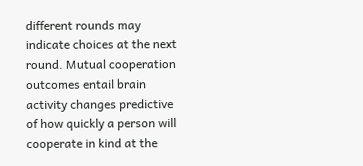different rounds may indicate choices at the next round. Mutual cooperation outcomes entail brain activity changes predictive of how quickly a person will cooperate in kind at the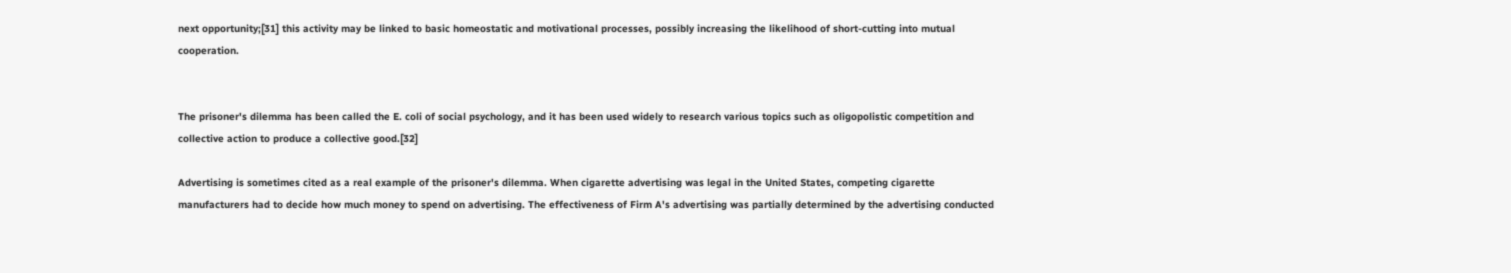next opportunity;[31] this activity may be linked to basic homeostatic and motivational processes, possibly increasing the likelihood of short-cutting into mutual cooperation.


The prisoner's dilemma has been called the E. coli of social psychology, and it has been used widely to research various topics such as oligopolistic competition and collective action to produce a collective good.[32]

Advertising is sometimes cited as a real example of the prisoner's dilemma. When cigarette advertising was legal in the United States, competing cigarette manufacturers had to decide how much money to spend on advertising. The effectiveness of Firm A's advertising was partially determined by the advertising conducted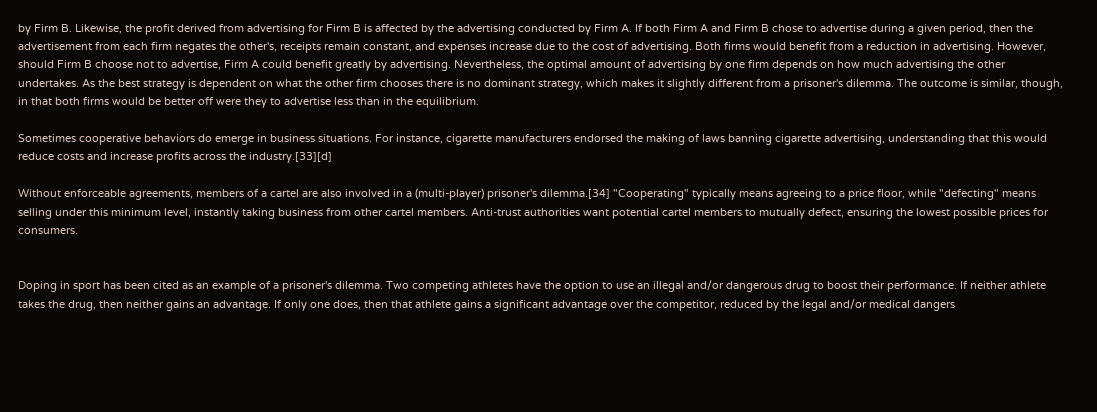by Firm B. Likewise, the profit derived from advertising for Firm B is affected by the advertising conducted by Firm A. If both Firm A and Firm B chose to advertise during a given period, then the advertisement from each firm negates the other's, receipts remain constant, and expenses increase due to the cost of advertising. Both firms would benefit from a reduction in advertising. However, should Firm B choose not to advertise, Firm A could benefit greatly by advertising. Nevertheless, the optimal amount of advertising by one firm depends on how much advertising the other undertakes. As the best strategy is dependent on what the other firm chooses there is no dominant strategy, which makes it slightly different from a prisoner's dilemma. The outcome is similar, though, in that both firms would be better off were they to advertise less than in the equilibrium.

Sometimes cooperative behaviors do emerge in business situations. For instance, cigarette manufacturers endorsed the making of laws banning cigarette advertising, understanding that this would reduce costs and increase profits across the industry.[33][d]

Without enforceable agreements, members of a cartel are also involved in a (multi-player) prisoner's dilemma.[34] "Cooperating" typically means agreeing to a price floor, while "defecting" means selling under this minimum level, instantly taking business from other cartel members. Anti-trust authorities want potential cartel members to mutually defect, ensuring the lowest possible prices for consumers.


Doping in sport has been cited as an example of a prisoner's dilemma. Two competing athletes have the option to use an illegal and/or dangerous drug to boost their performance. If neither athlete takes the drug, then neither gains an advantage. If only one does, then that athlete gains a significant advantage over the competitor, reduced by the legal and/or medical dangers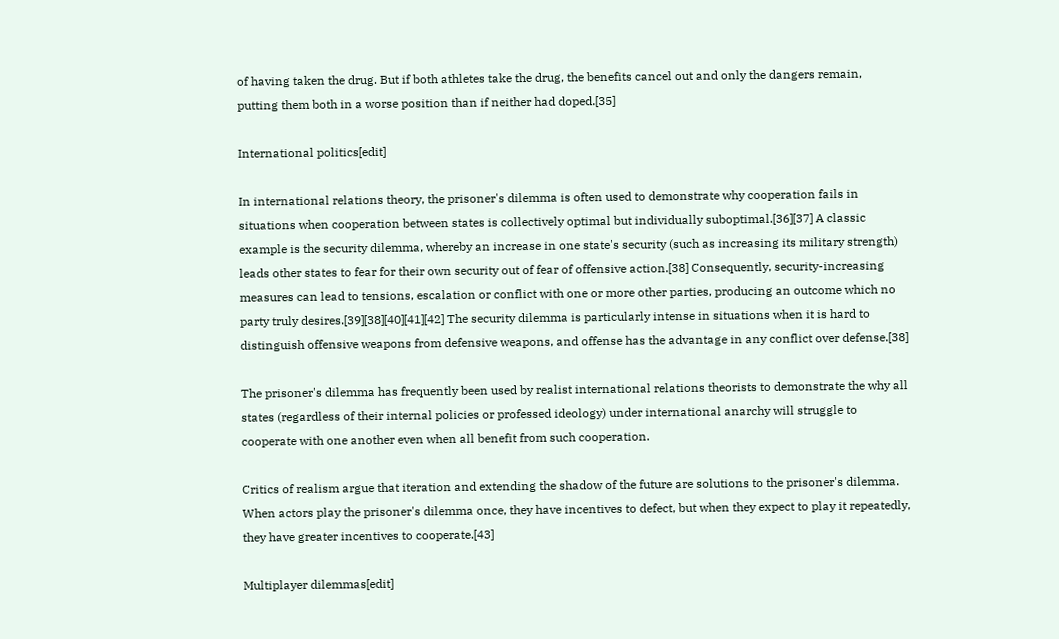of having taken the drug. But if both athletes take the drug, the benefits cancel out and only the dangers remain, putting them both in a worse position than if neither had doped.[35]

International politics[edit]

In international relations theory, the prisoner's dilemma is often used to demonstrate why cooperation fails in situations when cooperation between states is collectively optimal but individually suboptimal.[36][37] A classic example is the security dilemma, whereby an increase in one state's security (such as increasing its military strength) leads other states to fear for their own security out of fear of offensive action.[38] Consequently, security-increasing measures can lead to tensions, escalation or conflict with one or more other parties, producing an outcome which no party truly desires.[39][38][40][41][42] The security dilemma is particularly intense in situations when it is hard to distinguish offensive weapons from defensive weapons, and offense has the advantage in any conflict over defense.[38]

The prisoner's dilemma has frequently been used by realist international relations theorists to demonstrate the why all states (regardless of their internal policies or professed ideology) under international anarchy will struggle to cooperate with one another even when all benefit from such cooperation.

Critics of realism argue that iteration and extending the shadow of the future are solutions to the prisoner's dilemma. When actors play the prisoner's dilemma once, they have incentives to defect, but when they expect to play it repeatedly, they have greater incentives to cooperate.[43]

Multiplayer dilemmas[edit]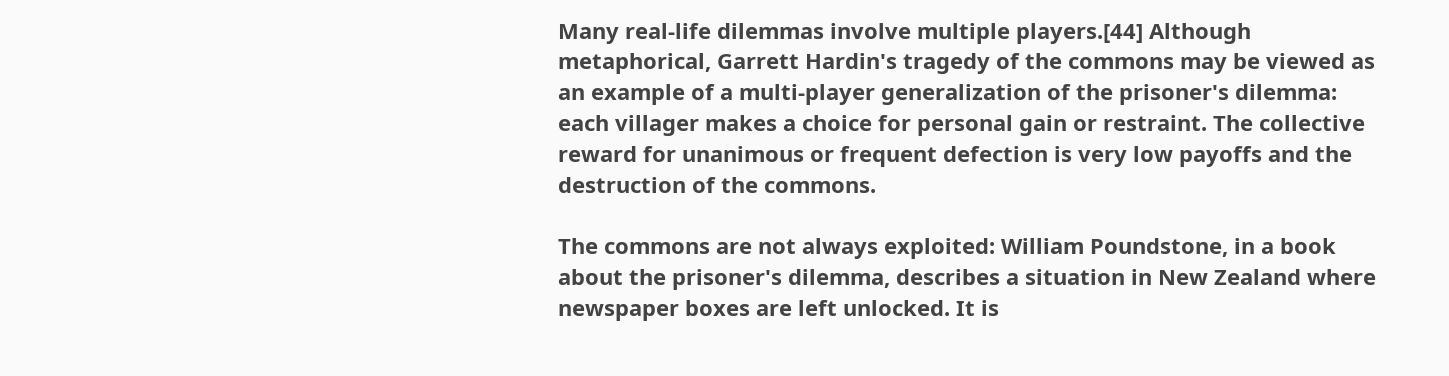Many real-life dilemmas involve multiple players.[44] Although metaphorical, Garrett Hardin's tragedy of the commons may be viewed as an example of a multi-player generalization of the prisoner's dilemma: each villager makes a choice for personal gain or restraint. The collective reward for unanimous or frequent defection is very low payoffs and the destruction of the commons.

The commons are not always exploited: William Poundstone, in a book about the prisoner's dilemma, describes a situation in New Zealand where newspaper boxes are left unlocked. It is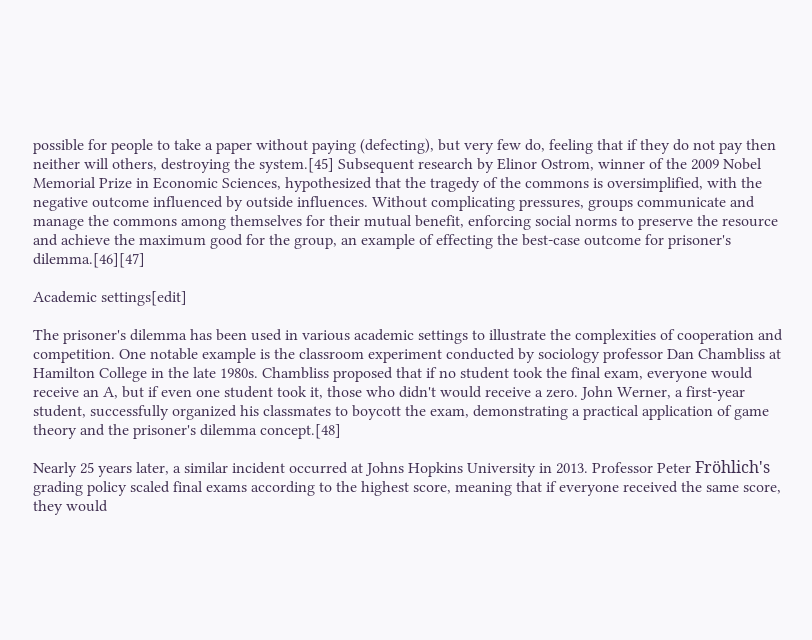possible for people to take a paper without paying (defecting), but very few do, feeling that if they do not pay then neither will others, destroying the system.[45] Subsequent research by Elinor Ostrom, winner of the 2009 Nobel Memorial Prize in Economic Sciences, hypothesized that the tragedy of the commons is oversimplified, with the negative outcome influenced by outside influences. Without complicating pressures, groups communicate and manage the commons among themselves for their mutual benefit, enforcing social norms to preserve the resource and achieve the maximum good for the group, an example of effecting the best-case outcome for prisoner's dilemma.[46][47]

Academic settings[edit]

The prisoner's dilemma has been used in various academic settings to illustrate the complexities of cooperation and competition. One notable example is the classroom experiment conducted by sociology professor Dan Chambliss at Hamilton College in the late 1980s. Chambliss proposed that if no student took the final exam, everyone would receive an A, but if even one student took it, those who didn't would receive a zero. John Werner, a first-year student, successfully organized his classmates to boycott the exam, demonstrating a practical application of game theory and the prisoner's dilemma concept.[48]

Nearly 25 years later, a similar incident occurred at Johns Hopkins University in 2013. Professor Peter Fröhlich's grading policy scaled final exams according to the highest score, meaning that if everyone received the same score, they would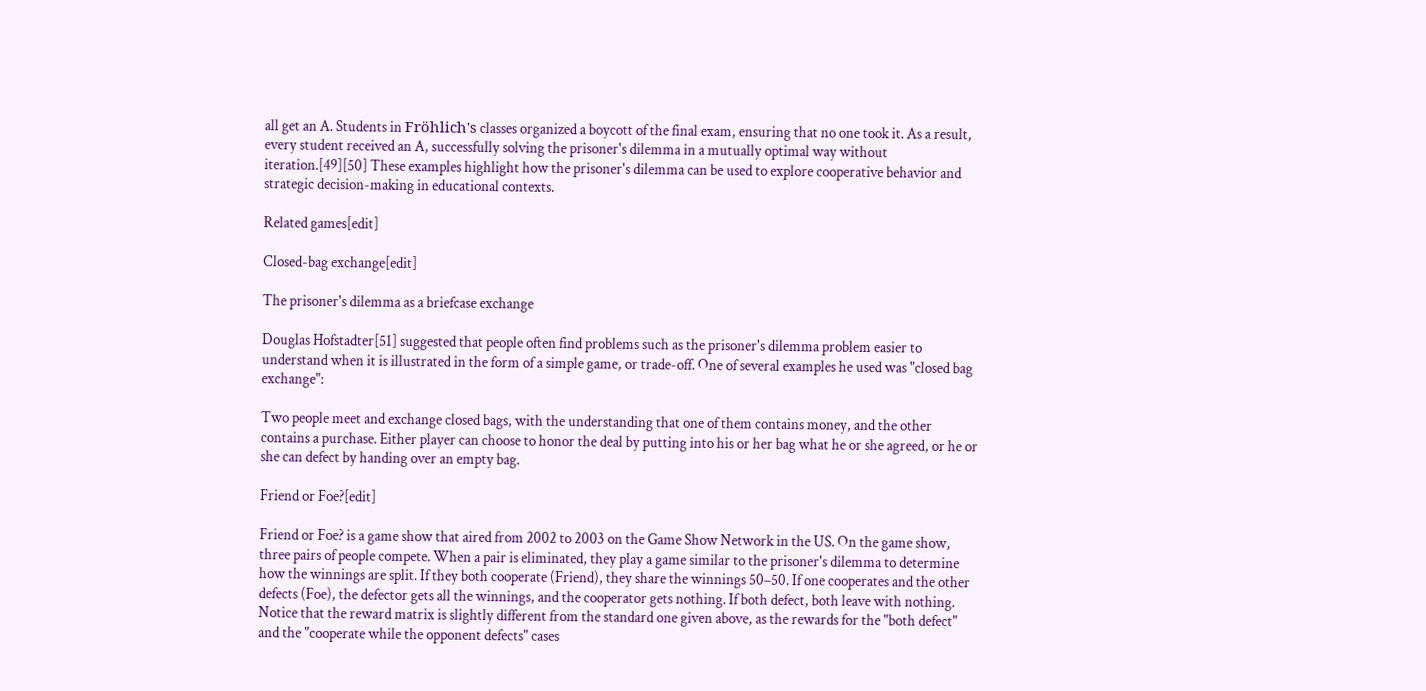all get an A. Students in Fröhlich's classes organized a boycott of the final exam, ensuring that no one took it. As a result, every student received an A, successfully solving the prisoner's dilemma in a mutually optimal way without iteration.[49][50] These examples highlight how the prisoner's dilemma can be used to explore cooperative behavior and strategic decision-making in educational contexts.

Related games[edit]

Closed-bag exchange[edit]

The prisoner's dilemma as a briefcase exchange

Douglas Hofstadter[51] suggested that people often find problems such as the prisoner's dilemma problem easier to understand when it is illustrated in the form of a simple game, or trade-off. One of several examples he used was "closed bag exchange":

Two people meet and exchange closed bags, with the understanding that one of them contains money, and the other contains a purchase. Either player can choose to honor the deal by putting into his or her bag what he or she agreed, or he or she can defect by handing over an empty bag.

Friend or Foe?[edit]

Friend or Foe? is a game show that aired from 2002 to 2003 on the Game Show Network in the US. On the game show, three pairs of people compete. When a pair is eliminated, they play a game similar to the prisoner's dilemma to determine how the winnings are split. If they both cooperate (Friend), they share the winnings 50–50. If one cooperates and the other defects (Foe), the defector gets all the winnings, and the cooperator gets nothing. If both defect, both leave with nothing. Notice that the reward matrix is slightly different from the standard one given above, as the rewards for the "both defect" and the "cooperate while the opponent defects" cases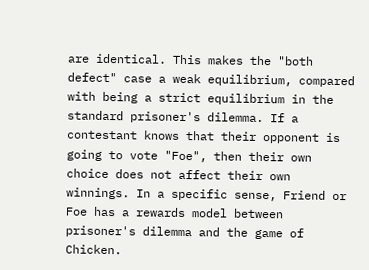are identical. This makes the "both defect" case a weak equilibrium, compared with being a strict equilibrium in the standard prisoner's dilemma. If a contestant knows that their opponent is going to vote "Foe", then their own choice does not affect their own winnings. In a specific sense, Friend or Foe has a rewards model between prisoner's dilemma and the game of Chicken.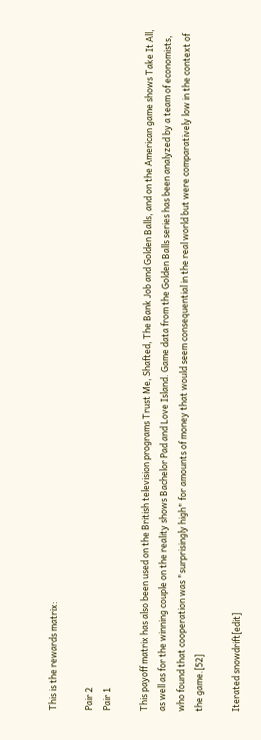This is the rewards matrix:

Pair 2
Pair 1

This payoff matrix has also been used on the British television programs Trust Me, Shafted, The Bank Job and Golden Balls, and on the American game shows Take It All, as well as for the winning couple on the reality shows Bachelor Pad and Love Island. Game data from the Golden Balls series has been analyzed by a team of economists, who found that cooperation was "surprisingly high" for amounts of money that would seem consequential in the real world but were comparatively low in the context of the game.[52]

Iterated snowdrift[edit]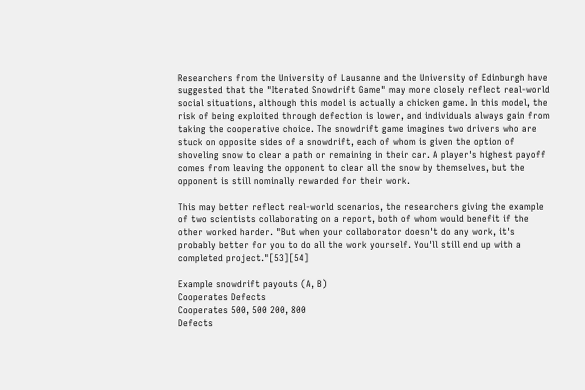Researchers from the University of Lausanne and the University of Edinburgh have suggested that the "Iterated Snowdrift Game" may more closely reflect real-world social situations, although this model is actually a chicken game. In this model, the risk of being exploited through defection is lower, and individuals always gain from taking the cooperative choice. The snowdrift game imagines two drivers who are stuck on opposite sides of a snowdrift, each of whom is given the option of shoveling snow to clear a path or remaining in their car. A player's highest payoff comes from leaving the opponent to clear all the snow by themselves, but the opponent is still nominally rewarded for their work.

This may better reflect real-world scenarios, the researchers giving the example of two scientists collaborating on a report, both of whom would benefit if the other worked harder. "But when your collaborator doesn't do any work, it's probably better for you to do all the work yourself. You'll still end up with a completed project."[53][54]

Example snowdrift payouts (A, B)
Cooperates Defects
Cooperates 500, 500 200, 800
Defects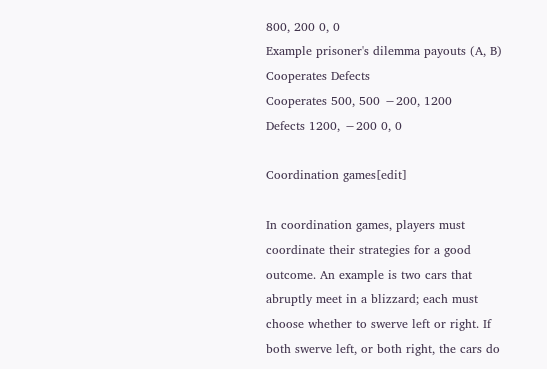800, 200 0, 0
Example prisoner's dilemma payouts (A, B)
Cooperates Defects
Cooperates 500, 500 −200, 1200
Defects 1200, −200 0, 0

Coordination games[edit]

In coordination games, players must coordinate their strategies for a good outcome. An example is two cars that abruptly meet in a blizzard; each must choose whether to swerve left or right. If both swerve left, or both right, the cars do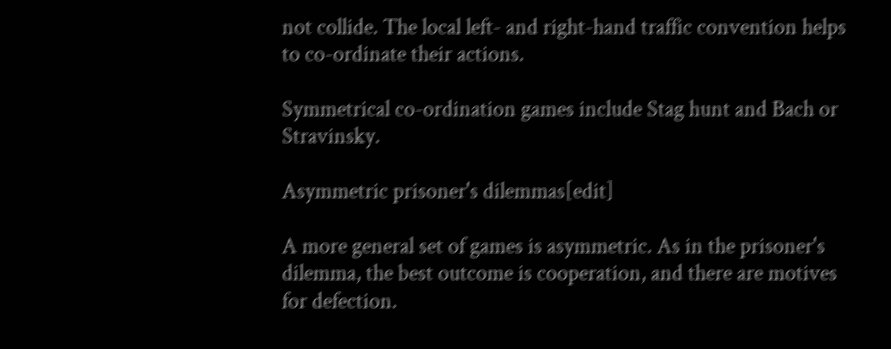not collide. The local left- and right-hand traffic convention helps to co-ordinate their actions.

Symmetrical co-ordination games include Stag hunt and Bach or Stravinsky.

Asymmetric prisoner's dilemmas[edit]

A more general set of games is asymmetric. As in the prisoner's dilemma, the best outcome is cooperation, and there are motives for defection.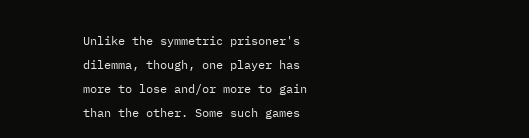Unlike the symmetric prisoner's dilemma, though, one player has more to lose and/or more to gain than the other. Some such games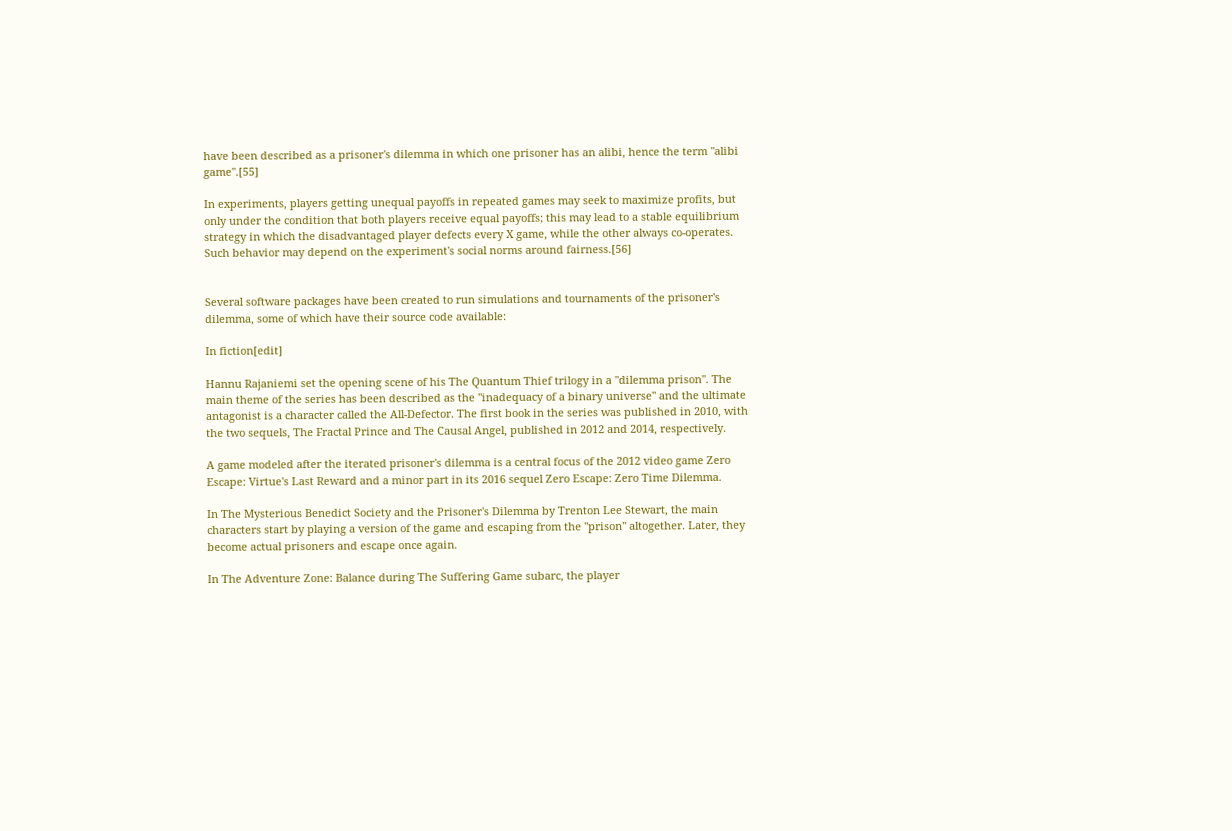have been described as a prisoner's dilemma in which one prisoner has an alibi, hence the term "alibi game".[55]

In experiments, players getting unequal payoffs in repeated games may seek to maximize profits, but only under the condition that both players receive equal payoffs; this may lead to a stable equilibrium strategy in which the disadvantaged player defects every X game, while the other always co-operates. Such behavior may depend on the experiment's social norms around fairness.[56]


Several software packages have been created to run simulations and tournaments of the prisoner's dilemma, some of which have their source code available:

In fiction[edit]

Hannu Rajaniemi set the opening scene of his The Quantum Thief trilogy in a "dilemma prison". The main theme of the series has been described as the "inadequacy of a binary universe" and the ultimate antagonist is a character called the All-Defector. The first book in the series was published in 2010, with the two sequels, The Fractal Prince and The Causal Angel, published in 2012 and 2014, respectively.

A game modeled after the iterated prisoner's dilemma is a central focus of the 2012 video game Zero Escape: Virtue's Last Reward and a minor part in its 2016 sequel Zero Escape: Zero Time Dilemma.

In The Mysterious Benedict Society and the Prisoner's Dilemma by Trenton Lee Stewart, the main characters start by playing a version of the game and escaping from the "prison" altogether. Later, they become actual prisoners and escape once again.

In The Adventure Zone: Balance during The Suffering Game subarc, the player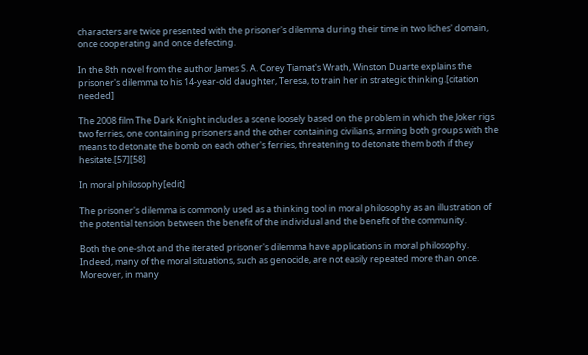characters are twice presented with the prisoner's dilemma during their time in two liches' domain, once cooperating and once defecting.

In the 8th novel from the author James S. A. Corey Tiamat's Wrath, Winston Duarte explains the prisoner's dilemma to his 14-year-old daughter, Teresa, to train her in strategic thinking.[citation needed]

The 2008 film The Dark Knight includes a scene loosely based on the problem in which the Joker rigs two ferries, one containing prisoners and the other containing civilians, arming both groups with the means to detonate the bomb on each other's ferries, threatening to detonate them both if they hesitate.[57][58]

In moral philosophy[edit]

The prisoner's dilemma is commonly used as a thinking tool in moral philosophy as an illustration of the potential tension between the benefit of the individual and the benefit of the community.

Both the one-shot and the iterated prisoner's dilemma have applications in moral philosophy. Indeed, many of the moral situations, such as genocide, are not easily repeated more than once. Moreover, in many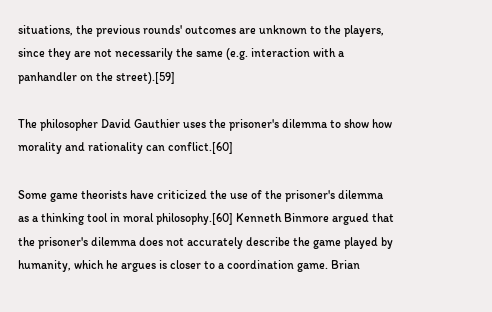situations, the previous rounds' outcomes are unknown to the players, since they are not necessarily the same (e.g. interaction with a panhandler on the street).[59]

The philosopher David Gauthier uses the prisoner's dilemma to show how morality and rationality can conflict.[60]

Some game theorists have criticized the use of the prisoner's dilemma as a thinking tool in moral philosophy.[60] Kenneth Binmore argued that the prisoner's dilemma does not accurately describe the game played by humanity, which he argues is closer to a coordination game. Brian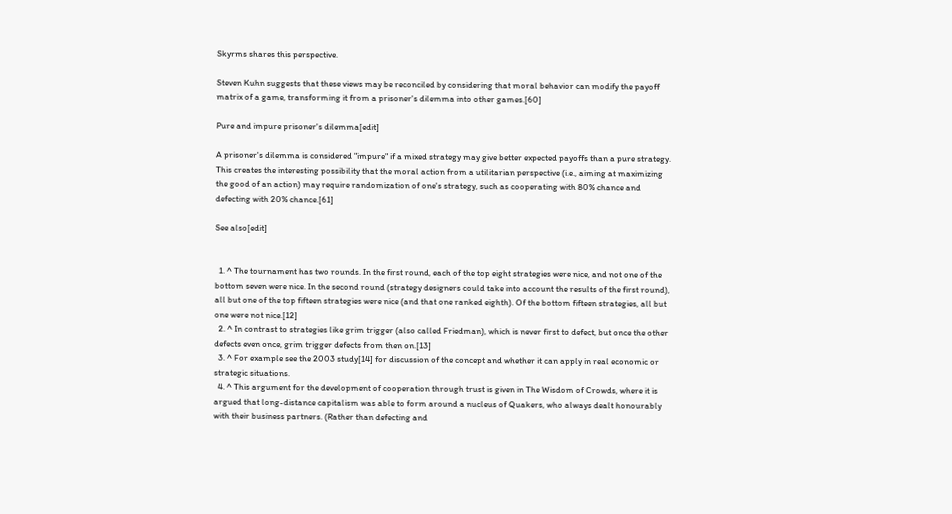Skyrms shares this perspective.

Steven Kuhn suggests that these views may be reconciled by considering that moral behavior can modify the payoff matrix of a game, transforming it from a prisoner's dilemma into other games.[60]

Pure and impure prisoner's dilemma[edit]

A prisoner's dilemma is considered "impure" if a mixed strategy may give better expected payoffs than a pure strategy. This creates the interesting possibility that the moral action from a utilitarian perspective (i.e., aiming at maximizing the good of an action) may require randomization of one's strategy, such as cooperating with 80% chance and defecting with 20% chance.[61]

See also[edit]


  1. ^ The tournament has two rounds. In the first round, each of the top eight strategies were nice, and not one of the bottom seven were nice. In the second round (strategy designers could take into account the results of the first round), all but one of the top fifteen strategies were nice (and that one ranked eighth). Of the bottom fifteen strategies, all but one were not nice.[12]
  2. ^ In contrast to strategies like grim trigger (also called Friedman), which is never first to defect, but once the other defects even once, grim trigger defects from then on.[13]
  3. ^ For example see the 2003 study[14] for discussion of the concept and whether it can apply in real economic or strategic situations.
  4. ^ This argument for the development of cooperation through trust is given in The Wisdom of Crowds, where it is argued that long-distance capitalism was able to form around a nucleus of Quakers, who always dealt honourably with their business partners. (Rather than defecting and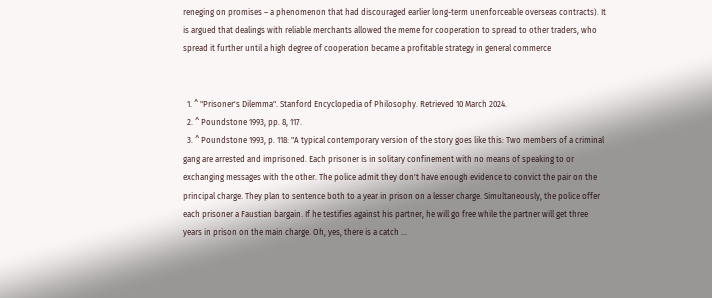reneging on promises – a phenomenon that had discouraged earlier long-term unenforceable overseas contracts). It is argued that dealings with reliable merchants allowed the meme for cooperation to spread to other traders, who spread it further until a high degree of cooperation became a profitable strategy in general commerce


  1. ^ "Prisoner's Dilemma". Stanford Encyclopedia of Philosophy. Retrieved 10 March 2024.
  2. ^ Poundstone 1993, pp. 8, 117.
  3. ^ Poundstone 1993, p. 118: "A typical contemporary version of the story goes like this: Two members of a criminal gang are arrested and imprisoned. Each prisoner is in solitary confinement with no means of speaking to or exchanging messages with the other. The police admit they don't have enough evidence to convict the pair on the principal charge. They plan to sentence both to a year in prison on a lesser charge. Simultaneously, the police offer each prisoner a Faustian bargain. If he testifies against his partner, he will go free while the partner will get three years in prison on the main charge. Oh, yes, there is a catch ...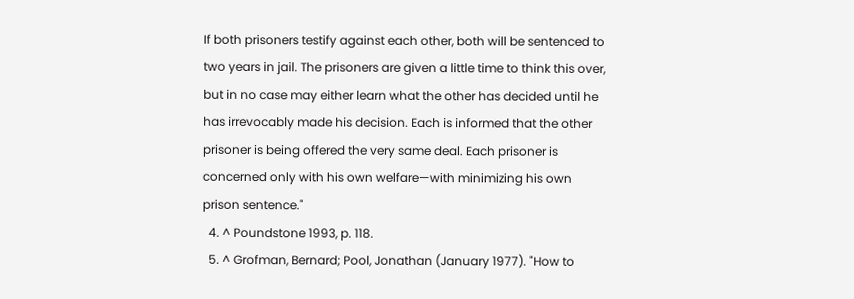If both prisoners testify against each other, both will be sentenced to two years in jail. The prisoners are given a little time to think this over, but in no case may either learn what the other has decided until he has irrevocably made his decision. Each is informed that the other prisoner is being offered the very same deal. Each prisoner is concerned only with his own welfare—with minimizing his own prison sentence."
  4. ^ Poundstone 1993, p. 118.
  5. ^ Grofman, Bernard; Pool, Jonathan (January 1977). "How to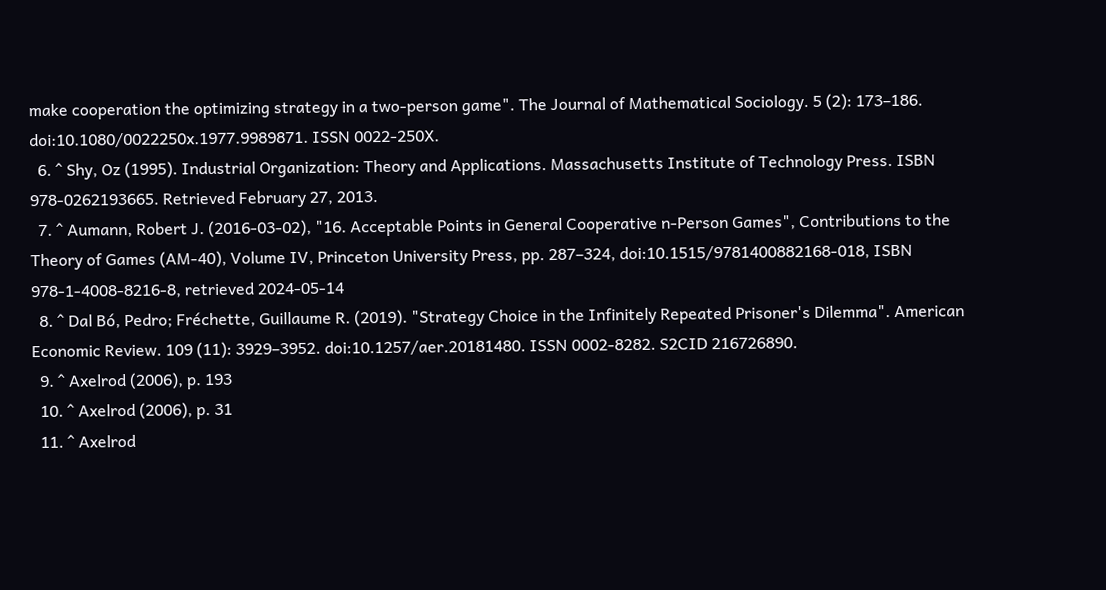make cooperation the optimizing strategy in a two-person game". The Journal of Mathematical Sociology. 5 (2): 173–186. doi:10.1080/0022250x.1977.9989871. ISSN 0022-250X.
  6. ^ Shy, Oz (1995). Industrial Organization: Theory and Applications. Massachusetts Institute of Technology Press. ISBN 978-0262193665. Retrieved February 27, 2013.
  7. ^ Aumann, Robert J. (2016-03-02), "16. Acceptable Points in General Cooperative n-Person Games", Contributions to the Theory of Games (AM-40), Volume IV, Princeton University Press, pp. 287–324, doi:10.1515/9781400882168-018, ISBN 978-1-4008-8216-8, retrieved 2024-05-14
  8. ^ Dal Bó, Pedro; Fréchette, Guillaume R. (2019). "Strategy Choice in the Infinitely Repeated Prisoner's Dilemma". American Economic Review. 109 (11): 3929–3952. doi:10.1257/aer.20181480. ISSN 0002-8282. S2CID 216726890.
  9. ^ Axelrod (2006), p. 193
  10. ^ Axelrod (2006), p. 31
  11. ^ Axelrod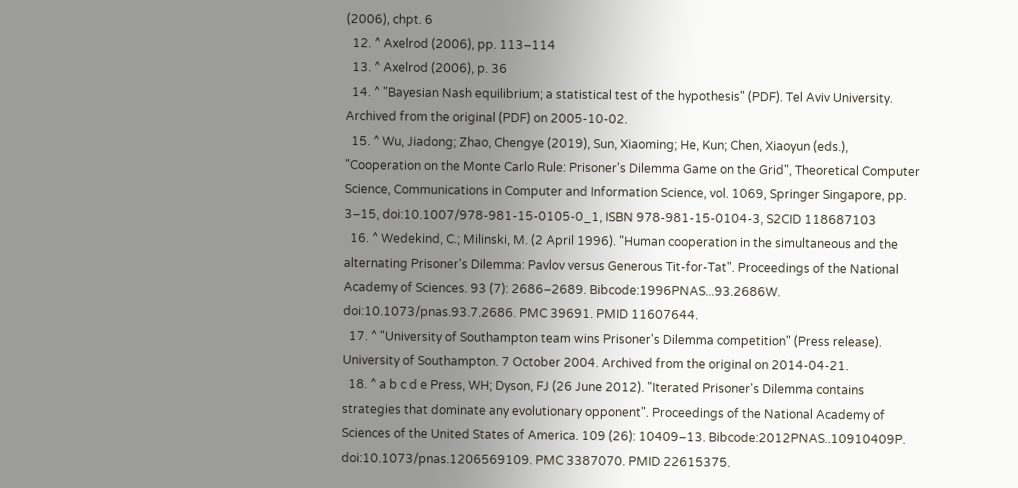(2006), chpt. 6
  12. ^ Axelrod (2006), pp. 113–114
  13. ^ Axelrod (2006), p. 36
  14. ^ "Bayesian Nash equilibrium; a statistical test of the hypothesis" (PDF). Tel Aviv University. Archived from the original (PDF) on 2005-10-02.
  15. ^ Wu, Jiadong; Zhao, Chengye (2019), Sun, Xiaoming; He, Kun; Chen, Xiaoyun (eds.), "Cooperation on the Monte Carlo Rule: Prisoner's Dilemma Game on the Grid", Theoretical Computer Science, Communications in Computer and Information Science, vol. 1069, Springer Singapore, pp. 3–15, doi:10.1007/978-981-15-0105-0_1, ISBN 978-981-15-0104-3, S2CID 118687103
  16. ^ Wedekind, C.; Milinski, M. (2 April 1996). "Human cooperation in the simultaneous and the alternating Prisoner's Dilemma: Pavlov versus Generous Tit-for-Tat". Proceedings of the National Academy of Sciences. 93 (7): 2686–2689. Bibcode:1996PNAS...93.2686W. doi:10.1073/pnas.93.7.2686. PMC 39691. PMID 11607644.
  17. ^ "University of Southampton team wins Prisoner's Dilemma competition" (Press release). University of Southampton. 7 October 2004. Archived from the original on 2014-04-21.
  18. ^ a b c d e Press, WH; Dyson, FJ (26 June 2012). "Iterated Prisoner's Dilemma contains strategies that dominate any evolutionary opponent". Proceedings of the National Academy of Sciences of the United States of America. 109 (26): 10409–13. Bibcode:2012PNAS..10910409P. doi:10.1073/pnas.1206569109. PMC 3387070. PMID 22615375.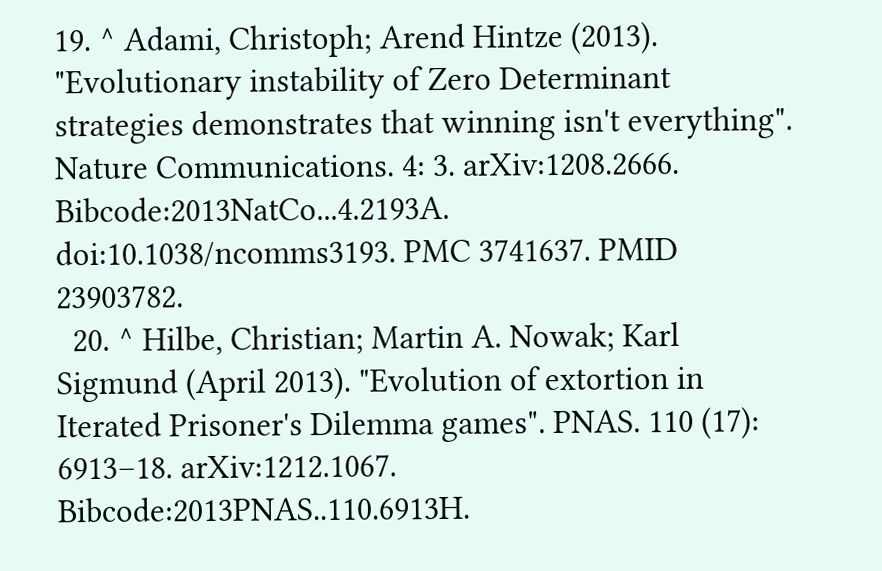19. ^ Adami, Christoph; Arend Hintze (2013). "Evolutionary instability of Zero Determinant strategies demonstrates that winning isn't everything". Nature Communications. 4: 3. arXiv:1208.2666. Bibcode:2013NatCo...4.2193A. doi:10.1038/ncomms3193. PMC 3741637. PMID 23903782.
  20. ^ Hilbe, Christian; Martin A. Nowak; Karl Sigmund (April 2013). "Evolution of extortion in Iterated Prisoner's Dilemma games". PNAS. 110 (17): 6913–18. arXiv:1212.1067. Bibcode:2013PNAS..110.6913H.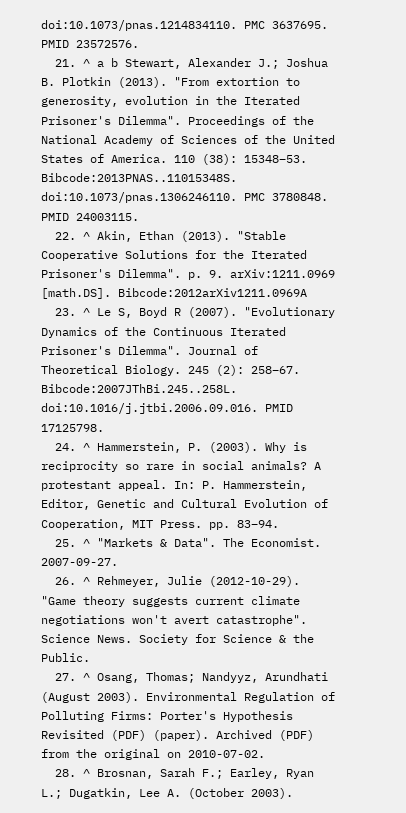doi:10.1073/pnas.1214834110. PMC 3637695. PMID 23572576.
  21. ^ a b Stewart, Alexander J.; Joshua B. Plotkin (2013). "From extortion to generosity, evolution in the Iterated Prisoner's Dilemma". Proceedings of the National Academy of Sciences of the United States of America. 110 (38): 15348–53. Bibcode:2013PNAS..11015348S. doi:10.1073/pnas.1306246110. PMC 3780848. PMID 24003115.
  22. ^ Akin, Ethan (2013). "Stable Cooperative Solutions for the Iterated Prisoner's Dilemma". p. 9. arXiv:1211.0969 [math.DS]. Bibcode:2012arXiv1211.0969A
  23. ^ Le S, Boyd R (2007). "Evolutionary Dynamics of the Continuous Iterated Prisoner's Dilemma". Journal of Theoretical Biology. 245 (2): 258–67. Bibcode:2007JThBi.245..258L. doi:10.1016/j.jtbi.2006.09.016. PMID 17125798.
  24. ^ Hammerstein, P. (2003). Why is reciprocity so rare in social animals? A protestant appeal. In: P. Hammerstein, Editor, Genetic and Cultural Evolution of Cooperation, MIT Press. pp. 83–94.
  25. ^ "Markets & Data". The Economist. 2007-09-27.
  26. ^ Rehmeyer, Julie (2012-10-29). "Game theory suggests current climate negotiations won't avert catastrophe". Science News. Society for Science & the Public.
  27. ^ Osang, Thomas; Nandyyz, Arundhati (August 2003). Environmental Regulation of Polluting Firms: Porter's Hypothesis Revisited (PDF) (paper). Archived (PDF) from the original on 2010-07-02.
  28. ^ Brosnan, Sarah F.; Earley, Ryan L.; Dugatkin, Lee A. (October 2003).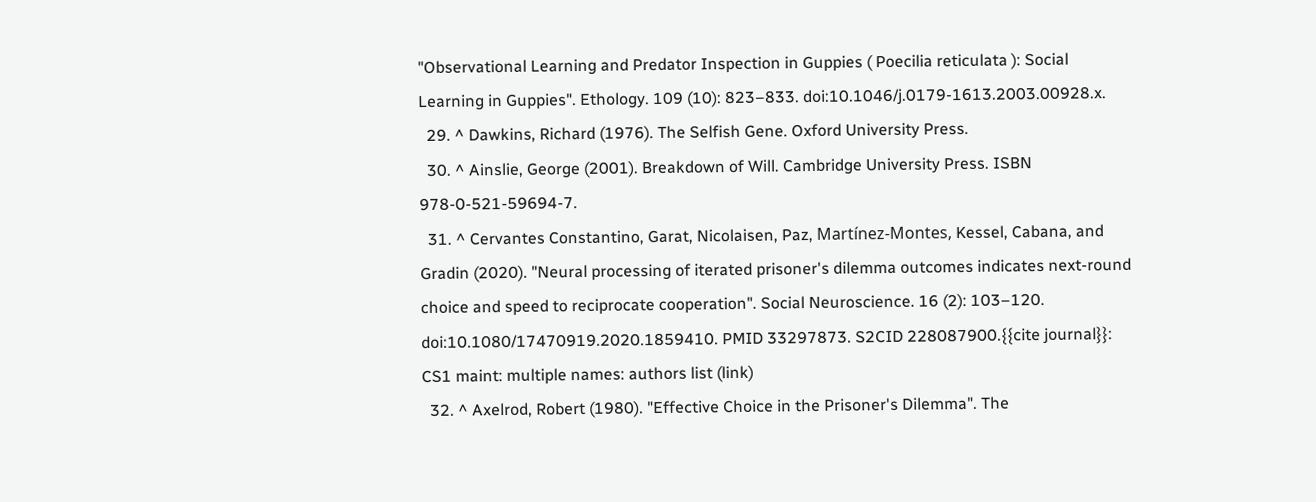"Observational Learning and Predator Inspection in Guppies ( Poecilia reticulata ): Social Learning in Guppies". Ethology. 109 (10): 823–833. doi:10.1046/j.0179-1613.2003.00928.x.
  29. ^ Dawkins, Richard (1976). The Selfish Gene. Oxford University Press.
  30. ^ Ainslie, George (2001). Breakdown of Will. Cambridge University Press. ISBN 978-0-521-59694-7.
  31. ^ Cervantes Constantino, Garat, Nicolaisen, Paz, Martínez-Montes, Kessel, Cabana, and Gradin (2020). "Neural processing of iterated prisoner's dilemma outcomes indicates next-round choice and speed to reciprocate cooperation". Social Neuroscience. 16 (2): 103–120. doi:10.1080/17470919.2020.1859410. PMID 33297873. S2CID 228087900.{{cite journal}}: CS1 maint: multiple names: authors list (link)
  32. ^ Axelrod, Robert (1980). "Effective Choice in the Prisoner's Dilemma". The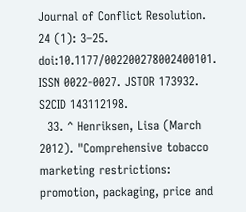Journal of Conflict Resolution. 24 (1): 3–25. doi:10.1177/002200278002400101. ISSN 0022-0027. JSTOR 173932. S2CID 143112198.
  33. ^ Henriksen, Lisa (March 2012). "Comprehensive tobacco marketing restrictions: promotion, packaging, price and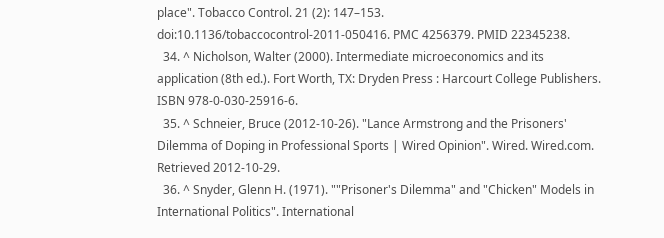place". Tobacco Control. 21 (2): 147–153. doi:10.1136/tobaccocontrol-2011-050416. PMC 4256379. PMID 22345238.
  34. ^ Nicholson, Walter (2000). Intermediate microeconomics and its application (8th ed.). Fort Worth, TX: Dryden Press : Harcourt College Publishers. ISBN 978-0-030-25916-6.
  35. ^ Schneier, Bruce (2012-10-26). "Lance Armstrong and the Prisoners' Dilemma of Doping in Professional Sports | Wired Opinion". Wired. Wired.com. Retrieved 2012-10-29.
  36. ^ Snyder, Glenn H. (1971). ""Prisoner's Dilemma" and "Chicken" Models in International Politics". International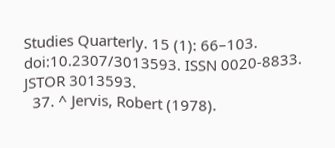Studies Quarterly. 15 (1): 66–103. doi:10.2307/3013593. ISSN 0020-8833. JSTOR 3013593.
  37. ^ Jervis, Robert (1978).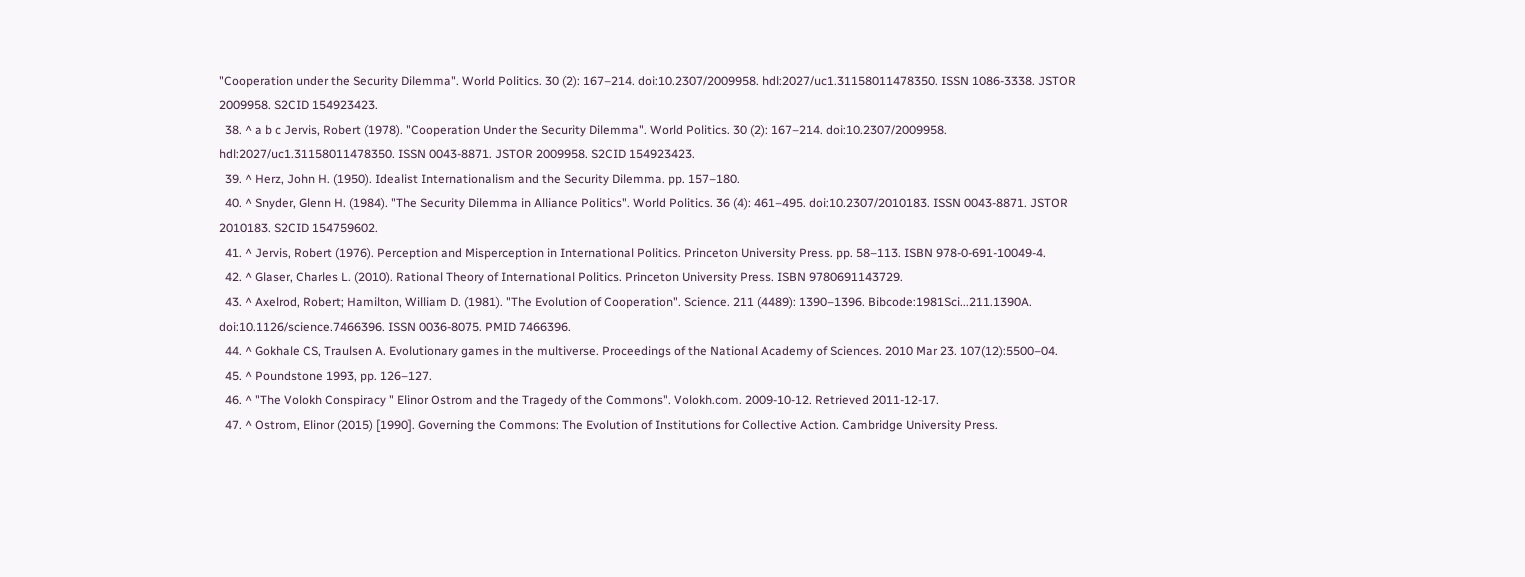"Cooperation under the Security Dilemma". World Politics. 30 (2): 167–214. doi:10.2307/2009958. hdl:2027/uc1.31158011478350. ISSN 1086-3338. JSTOR 2009958. S2CID 154923423.
  38. ^ a b c Jervis, Robert (1978). "Cooperation Under the Security Dilemma". World Politics. 30 (2): 167–214. doi:10.2307/2009958. hdl:2027/uc1.31158011478350. ISSN 0043-8871. JSTOR 2009958. S2CID 154923423.
  39. ^ Herz, John H. (1950). Idealist Internationalism and the Security Dilemma. pp. 157–180.
  40. ^ Snyder, Glenn H. (1984). "The Security Dilemma in Alliance Politics". World Politics. 36 (4): 461–495. doi:10.2307/2010183. ISSN 0043-8871. JSTOR 2010183. S2CID 154759602.
  41. ^ Jervis, Robert (1976). Perception and Misperception in International Politics. Princeton University Press. pp. 58–113. ISBN 978-0-691-10049-4.
  42. ^ Glaser, Charles L. (2010). Rational Theory of International Politics. Princeton University Press. ISBN 9780691143729.
  43. ^ Axelrod, Robert; Hamilton, William D. (1981). "The Evolution of Cooperation". Science. 211 (4489): 1390–1396. Bibcode:1981Sci...211.1390A. doi:10.1126/science.7466396. ISSN 0036-8075. PMID 7466396.
  44. ^ Gokhale CS, Traulsen A. Evolutionary games in the multiverse. Proceedings of the National Academy of Sciences. 2010 Mar 23. 107(12):5500–04.
  45. ^ Poundstone 1993, pp. 126–127.
  46. ^ "The Volokh Conspiracy " Elinor Ostrom and the Tragedy of the Commons". Volokh.com. 2009-10-12. Retrieved 2011-12-17.
  47. ^ Ostrom, Elinor (2015) [1990]. Governing the Commons: The Evolution of Institutions for Collective Action. Cambridge University Press.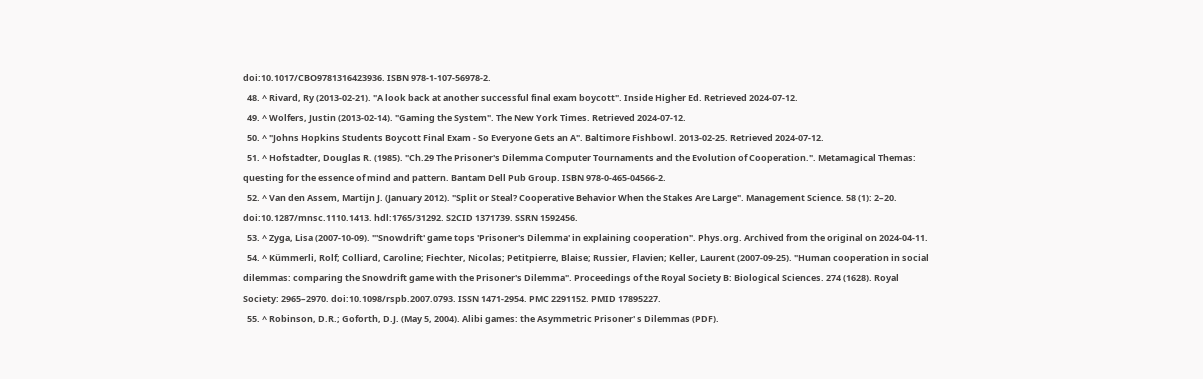doi:10.1017/CBO9781316423936. ISBN 978-1-107-56978-2.
  48. ^ Rivard, Ry (2013-02-21). "A look back at another successful final exam boycott". Inside Higher Ed. Retrieved 2024-07-12.
  49. ^ Wolfers, Justin (2013-02-14). "Gaming the System". The New York Times. Retrieved 2024-07-12.
  50. ^ "Johns Hopkins Students Boycott Final Exam - So Everyone Gets an A". Baltimore Fishbowl. 2013-02-25. Retrieved 2024-07-12.
  51. ^ Hofstadter, Douglas R. (1985). "Ch.29 The Prisoner's Dilemma Computer Tournaments and the Evolution of Cooperation.". Metamagical Themas: questing for the essence of mind and pattern. Bantam Dell Pub Group. ISBN 978-0-465-04566-2.
  52. ^ Van den Assem, Martijn J. (January 2012). "Split or Steal? Cooperative Behavior When the Stakes Are Large". Management Science. 58 (1): 2–20. doi:10.1287/mnsc.1110.1413. hdl:1765/31292. S2CID 1371739. SSRN 1592456.
  53. ^ Zyga, Lisa (2007-10-09). "'Snowdrift' game tops 'Prisoner's Dilemma' in explaining cooperation". Phys.org. Archived from the original on 2024-04-11.
  54. ^ Kümmerli, Rolf; Colliard, Caroline; Fiechter, Nicolas; Petitpierre, Blaise; Russier, Flavien; Keller, Laurent (2007-09-25). "Human cooperation in social dilemmas: comparing the Snowdrift game with the Prisoner's Dilemma". Proceedings of the Royal Society B: Biological Sciences. 274 (1628). Royal Society: 2965–2970. doi:10.1098/rspb.2007.0793. ISSN 1471-2954. PMC 2291152. PMID 17895227.
  55. ^ Robinson, D.R.; Goforth, D.J. (May 5, 2004). Alibi games: the Asymmetric Prisoner' s Dilemmas (PDF).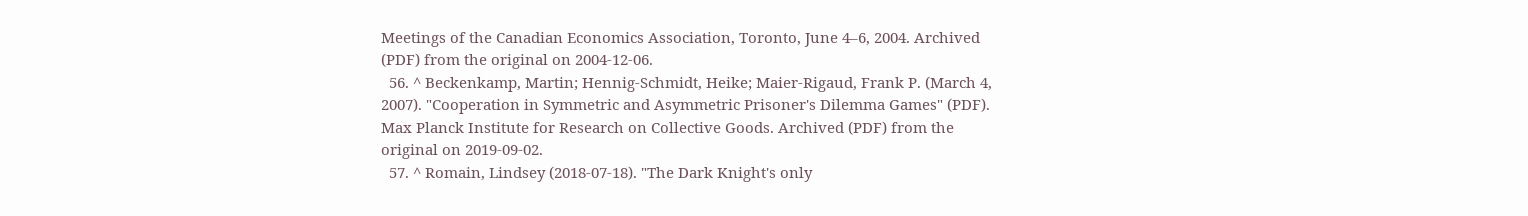Meetings of the Canadian Economics Association, Toronto, June 4–6, 2004. Archived (PDF) from the original on 2004-12-06.
  56. ^ Beckenkamp, Martin; Hennig-Schmidt, Heike; Maier-Rigaud, Frank P. (March 4, 2007). "Cooperation in Symmetric and Asymmetric Prisoner's Dilemma Games" (PDF). Max Planck Institute for Research on Collective Goods. Archived (PDF) from the original on 2019-09-02.
  57. ^ Romain, Lindsey (2018-07-18). "The Dark Knight's only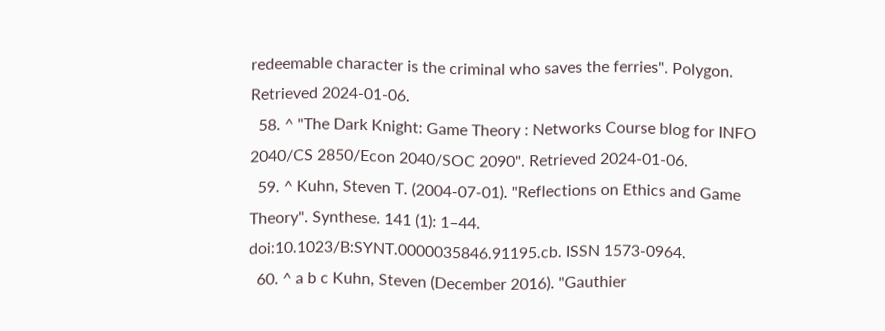redeemable character is the criminal who saves the ferries". Polygon. Retrieved 2024-01-06.
  58. ^ "The Dark Knight: Game Theory : Networks Course blog for INFO 2040/CS 2850/Econ 2040/SOC 2090". Retrieved 2024-01-06.
  59. ^ Kuhn, Steven T. (2004-07-01). "Reflections on Ethics and Game Theory". Synthese. 141 (1): 1–44. doi:10.1023/B:SYNT.0000035846.91195.cb. ISSN 1573-0964.
  60. ^ a b c Kuhn, Steven (December 2016). "Gauthier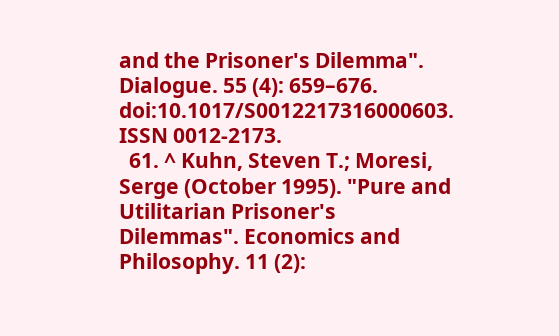and the Prisoner's Dilemma". Dialogue. 55 (4): 659–676. doi:10.1017/S0012217316000603. ISSN 0012-2173.
  61. ^ Kuhn, Steven T.; Moresi, Serge (October 1995). "Pure and Utilitarian Prisoner's Dilemmas". Economics and Philosophy. 11 (2):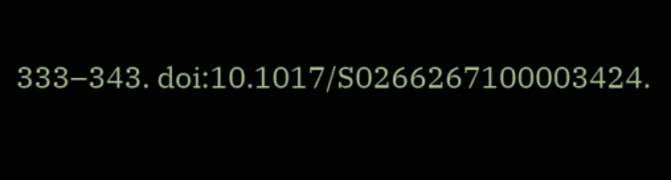333–343. doi:10.1017/S0266267100003424.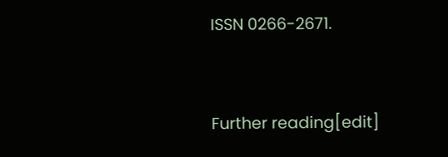ISSN 0266-2671.


Further reading[edit]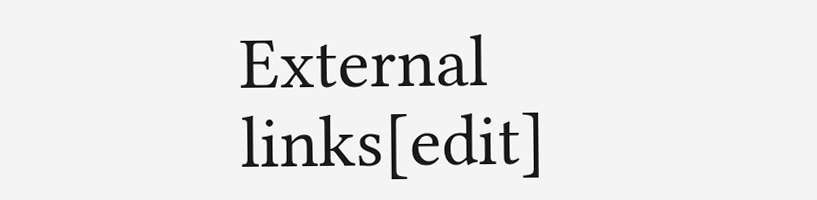External links[edit]